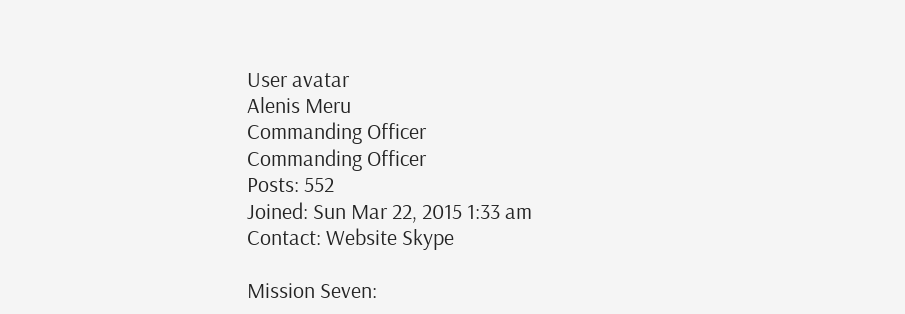User avatar
Alenis Meru
Commanding Officer
Commanding Officer
Posts: 552
Joined: Sun Mar 22, 2015 1:33 am
Contact: Website Skype

Mission Seven: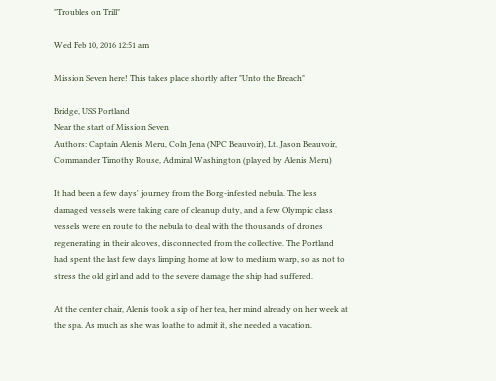"Troubles on Trill"

Wed Feb 10, 2016 12:51 am

Mission Seven here! This takes place shortly after "Unto the Breach"

Bridge, USS Portland
Near the start of Mission Seven
Authors: Captain Alenis Meru, Coln Jena (NPC Beauvoir), Lt. Jason Beauvoir, Commander Timothy Rouse, Admiral Washington (played by Alenis Meru)

It had been a few days' journey from the Borg-infested nebula. The less damaged vessels were taking care of cleanup duty, and a few Olympic class vessels were en route to the nebula to deal with the thousands of drones regenerating in their alcoves, disconnected from the collective. The Portland had spent the last few days limping home at low to medium warp, so as not to stress the old girl and add to the severe damage the ship had suffered.

At the center chair, Alenis took a sip of her tea, her mind already on her week at the spa. As much as she was loathe to admit it, she needed a vacation.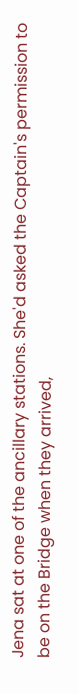Jena sat at one of the ancillary stations. She'd asked the Captain's permission to be on the Bridge when they arrived,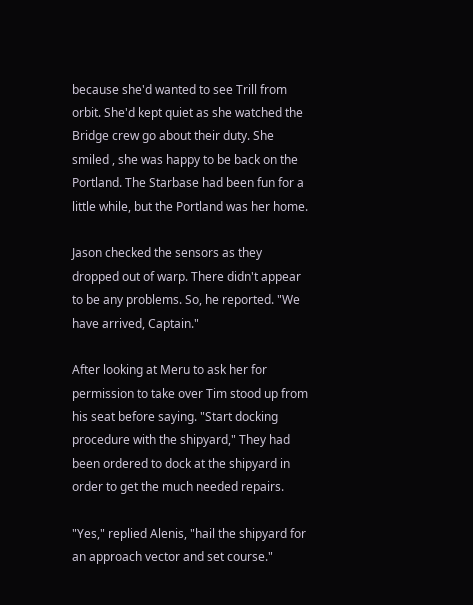because she'd wanted to see Trill from orbit. She'd kept quiet as she watched the Bridge crew go about their duty. She smiled , she was happy to be back on the Portland. The Starbase had been fun for a little while, but the Portland was her home.

Jason checked the sensors as they dropped out of warp. There didn't appear to be any problems. So, he reported. "We have arrived, Captain."

After looking at Meru to ask her for permission to take over Tim stood up from his seat before saying. "Start docking procedure with the shipyard," They had been ordered to dock at the shipyard in order to get the much needed repairs.

"Yes," replied Alenis, "hail the shipyard for an approach vector and set course."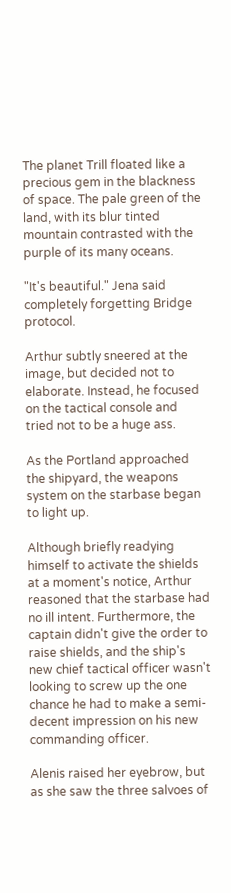The planet Trill floated like a precious gem in the blackness of space. The pale green of the land, with its blur tinted mountain contrasted with the purple of its many oceans.

"It's beautiful." Jena said completely forgetting Bridge protocol.

Arthur subtly sneered at the image, but decided not to elaborate. Instead, he focused on the tactical console and tried not to be a huge ass.

As the Portland approached the shipyard, the weapons system on the starbase began to light up.

Although briefly readying himself to activate the shields at a moment's notice, Arthur reasoned that the starbase had no ill intent. Furthermore, the captain didn't give the order to raise shields, and the ship's new chief tactical officer wasn't looking to screw up the one chance he had to make a semi-decent impression on his new commanding officer.

Alenis raised her eyebrow, but as she saw the three salvoes of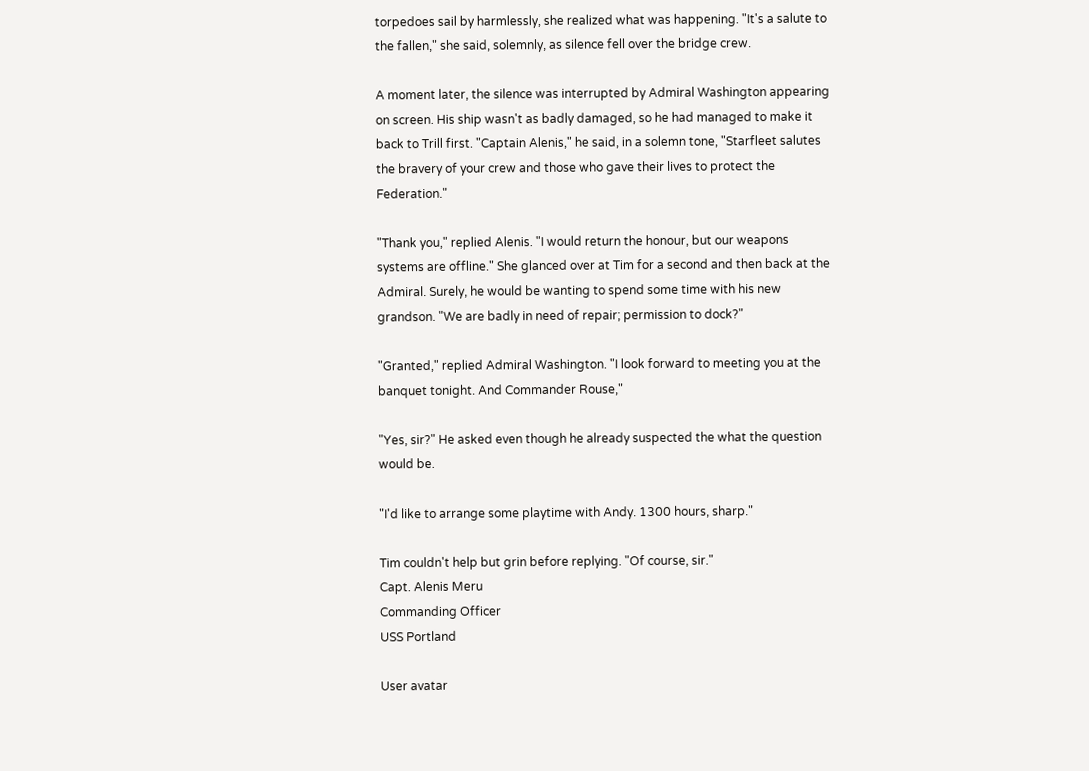torpedoes sail by harmlessly, she realized what was happening. "It's a salute to the fallen," she said, solemnly, as silence fell over the bridge crew.

A moment later, the silence was interrupted by Admiral Washington appearing on screen. His ship wasn't as badly damaged, so he had managed to make it back to Trill first. "Captain Alenis," he said, in a solemn tone, "Starfleet salutes the bravery of your crew and those who gave their lives to protect the Federation."

"Thank you," replied Alenis. "I would return the honour, but our weapons systems are offline." She glanced over at Tim for a second and then back at the Admiral. Surely, he would be wanting to spend some time with his new grandson. "We are badly in need of repair; permission to dock?"

"Granted," replied Admiral Washington. "I look forward to meeting you at the banquet tonight. And Commander Rouse,"

"Yes, sir?" He asked even though he already suspected the what the question would be.

"I'd like to arrange some playtime with Andy. 1300 hours, sharp."

Tim couldn't help but grin before replying. "Of course, sir."
Capt. Alenis Meru
Commanding Officer
USS Portland

User avatar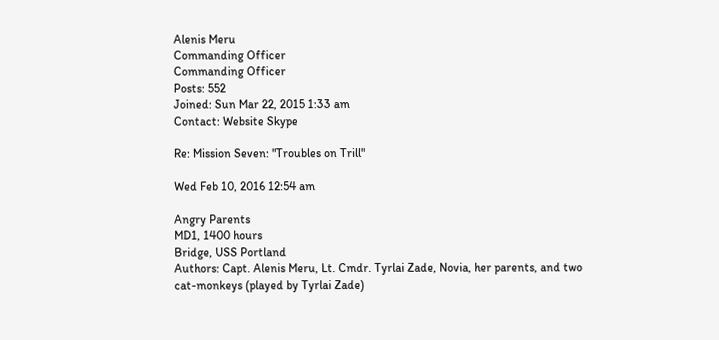Alenis Meru
Commanding Officer
Commanding Officer
Posts: 552
Joined: Sun Mar 22, 2015 1:33 am
Contact: Website Skype

Re: Mission Seven: "Troubles on Trill"

Wed Feb 10, 2016 12:54 am

Angry Parents
MD1, 1400 hours
Bridge, USS Portland
Authors: Capt. Alenis Meru, Lt. Cmdr. Tyrlai Zade, Novia, her parents, and two cat-monkeys (played by Tyrlai Zade)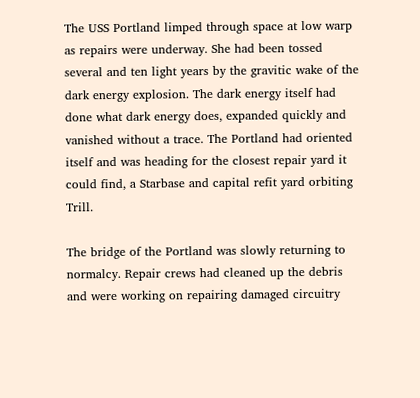The USS Portland limped through space at low warp as repairs were underway. She had been tossed several and ten light years by the gravitic wake of the dark energy explosion. The dark energy itself had done what dark energy does, expanded quickly and vanished without a trace. The Portland had oriented itself and was heading for the closest repair yard it could find, a Starbase and capital refit yard orbiting Trill.

The bridge of the Portland was slowly returning to normalcy. Repair crews had cleaned up the debris and were working on repairing damaged circuitry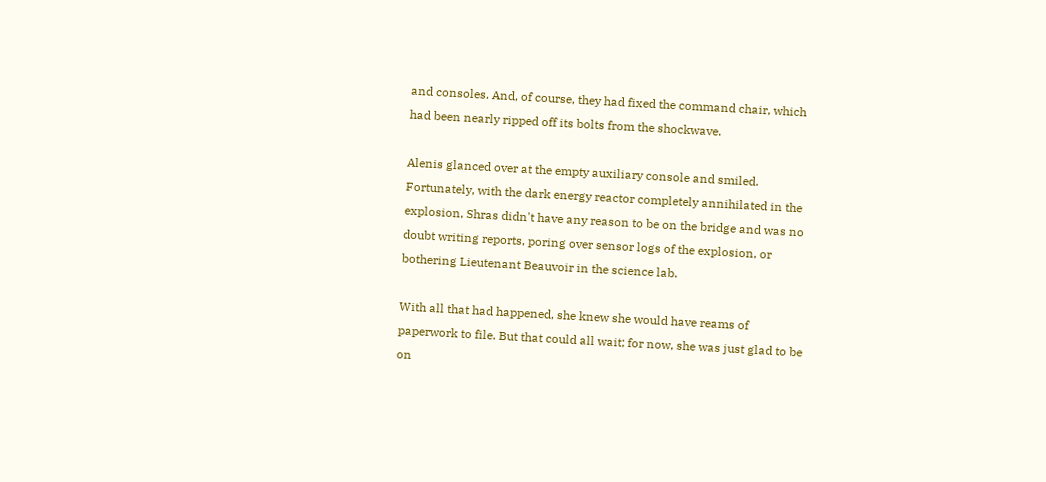and consoles. And, of course, they had fixed the command chair, which had been nearly ripped off its bolts from the shockwave.

Alenis glanced over at the empty auxiliary console and smiled. Fortunately, with the dark energy reactor completely annihilated in the explosion, Shras didn't have any reason to be on the bridge and was no doubt writing reports, poring over sensor logs of the explosion, or bothering Lieutenant Beauvoir in the science lab.

With all that had happened, she knew she would have reams of paperwork to file. But that could all wait; for now, she was just glad to be on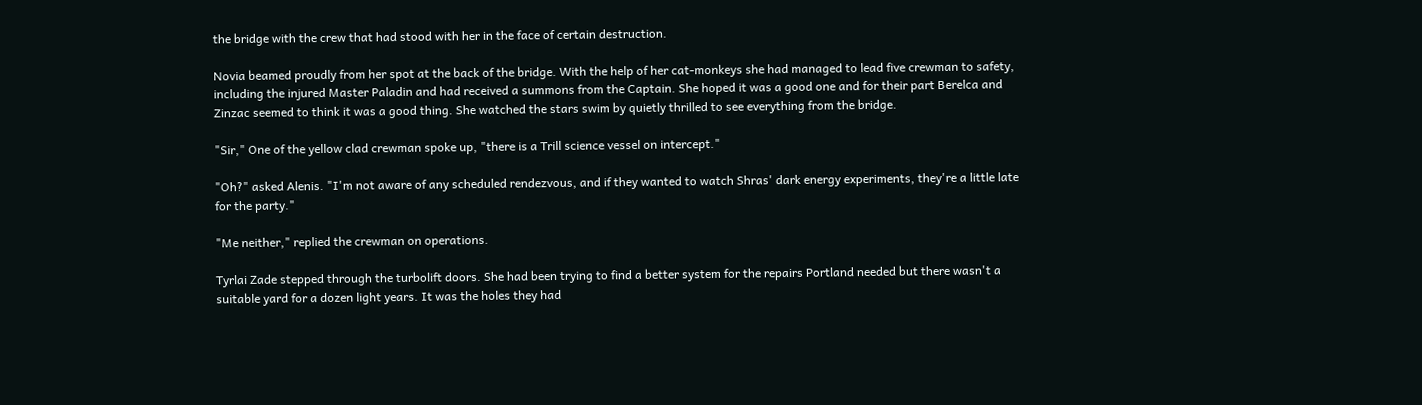the bridge with the crew that had stood with her in the face of certain destruction.

Novia beamed proudly from her spot at the back of the bridge. With the help of her cat-monkeys she had managed to lead five crewman to safety, including the injured Master Paladin and had received a summons from the Captain. She hoped it was a good one and for their part Berelca and Zinzac seemed to think it was a good thing. She watched the stars swim by quietly thrilled to see everything from the bridge.

"Sir," One of the yellow clad crewman spoke up, "there is a Trill science vessel on intercept."

"Oh?" asked Alenis. "I'm not aware of any scheduled rendezvous, and if they wanted to watch Shras' dark energy experiments, they're a little late for the party."

"Me neither," replied the crewman on operations.

Tyrlai Zade stepped through the turbolift doors. She had been trying to find a better system for the repairs Portland needed but there wasn't a suitable yard for a dozen light years. It was the holes they had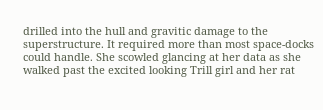drilled into the hull and gravitic damage to the superstructure. It required more than most space-docks could handle. She scowled glancing at her data as she walked past the excited looking Trill girl and her rat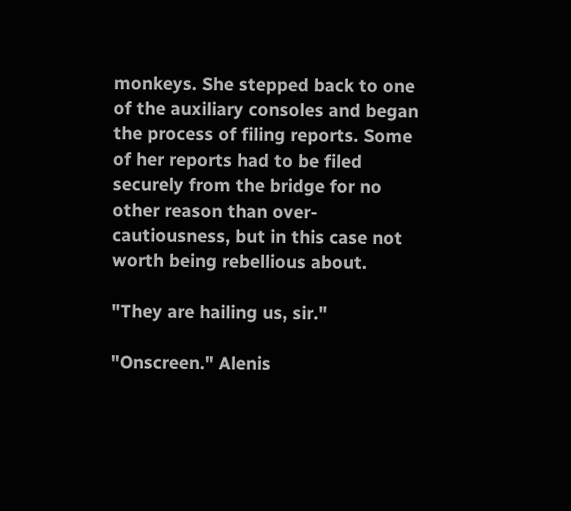monkeys. She stepped back to one of the auxiliary consoles and began the process of filing reports. Some of her reports had to be filed securely from the bridge for no other reason than over-cautiousness, but in this case not worth being rebellious about.

"They are hailing us, sir."

"Onscreen." Alenis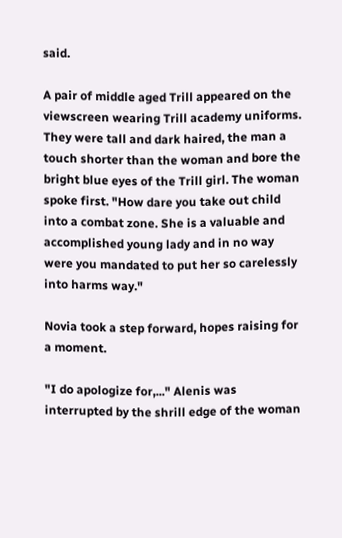said.

A pair of middle aged Trill appeared on the viewscreen wearing Trill academy uniforms. They were tall and dark haired, the man a touch shorter than the woman and bore the bright blue eyes of the Trill girl. The woman spoke first. "How dare you take out child into a combat zone. She is a valuable and accomplished young lady and in no way were you mandated to put her so carelessly into harms way."

Novia took a step forward, hopes raising for a moment.

"I do apologize for,..." Alenis was interrupted by the shrill edge of the woman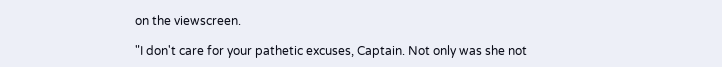on the viewscreen.

"I don't care for your pathetic excuses, Captain. Not only was she not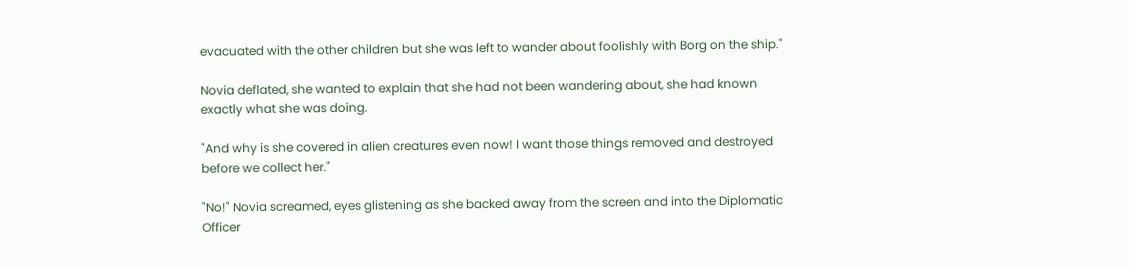evacuated with the other children but she was left to wander about foolishly with Borg on the ship."

Novia deflated, she wanted to explain that she had not been wandering about, she had known exactly what she was doing.

"And why is she covered in alien creatures even now! I want those things removed and destroyed before we collect her."

"No!" Novia screamed, eyes glistening as she backed away from the screen and into the Diplomatic Officer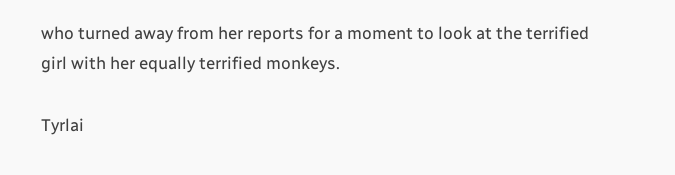who turned away from her reports for a moment to look at the terrified girl with her equally terrified monkeys.

Tyrlai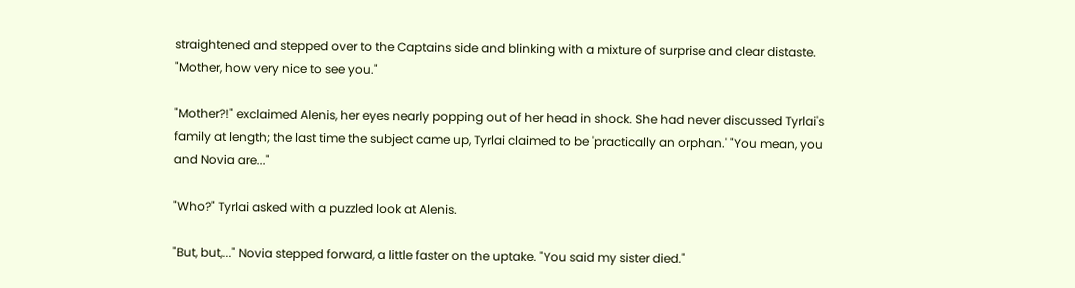straightened and stepped over to the Captains side and blinking with a mixture of surprise and clear distaste. "Mother, how very nice to see you."

"Mother?!" exclaimed Alenis, her eyes nearly popping out of her head in shock. She had never discussed Tyrlai's family at length; the last time the subject came up, Tyrlai claimed to be 'practically an orphan.' "You mean, you and Novia are..."

"Who?" Tyrlai asked with a puzzled look at Alenis.

"But, but,..." Novia stepped forward, a little faster on the uptake. "You said my sister died."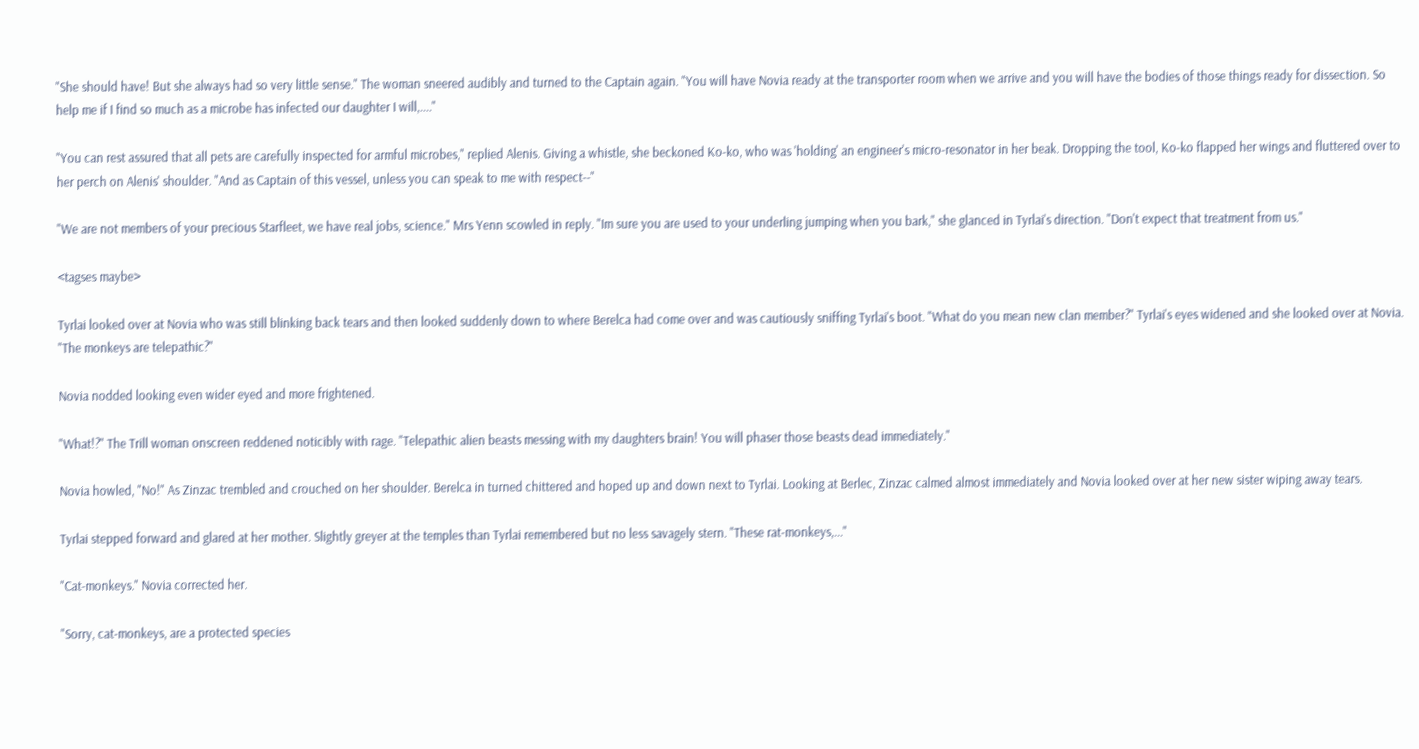"She should have! But she always had so very little sense." The woman sneered audibly and turned to the Captain again. "You will have Novia ready at the transporter room when we arrive and you will have the bodies of those things ready for dissection. So help me if I find so much as a microbe has infected our daughter I will,...."

"You can rest assured that all pets are carefully inspected for armful microbes," replied Alenis. Giving a whistle, she beckoned Ko-ko, who was 'holding' an engineer's micro-resonator in her beak. Dropping the tool, Ko-ko flapped her wings and fluttered over to her perch on Alenis' shoulder. "And as Captain of this vessel, unless you can speak to me with respect--"

"We are not members of your precious Starfleet, we have real jobs, science." Mrs Yenn scowled in reply. "Im sure you are used to your underling jumping when you bark," she glanced in Tyrlai's direction. "Don't expect that treatment from us."

<tagses maybe>

Tyrlai looked over at Novia who was still blinking back tears and then looked suddenly down to where Berelca had come over and was cautiously sniffing Tyrlai's boot. "What do you mean new clan member?" Tyrlai's eyes widened and she looked over at Novia. "The monkeys are telepathic?"

Novia nodded looking even wider eyed and more frightened.

"What!?" The Trill woman onscreen reddened noticibly with rage. "Telepathic alien beasts messing with my daughters brain! You will phaser those beasts dead immediately."

Novia howled, "No!" As Zinzac trembled and crouched on her shoulder. Berelca in turned chittered and hoped up and down next to Tyrlai. Looking at Berlec, Zinzac calmed almost immediately and Novia looked over at her new sister wiping away tears.

Tyrlai stepped forward and glared at her mother. Slightly greyer at the temples than Tyrlai remembered but no less savagely stern. "These rat-monkeys,..."

"Cat-monkeys." Novia corrected her.

"Sorry, cat-monkeys, are a protected species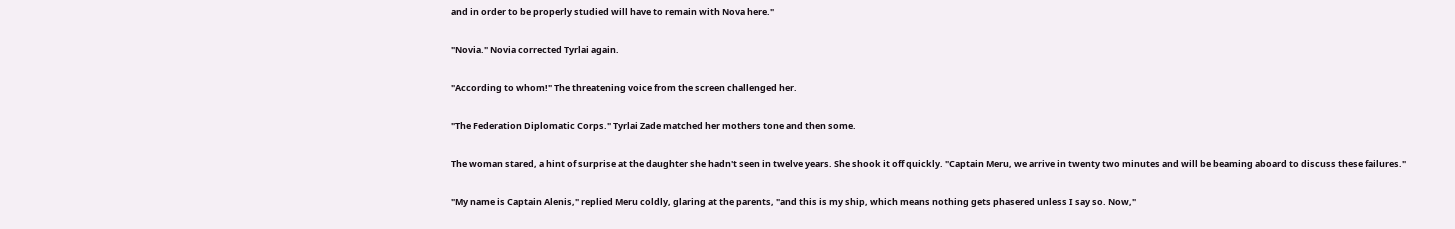and in order to be properly studied will have to remain with Nova here."

"Novia." Novia corrected Tyrlai again.

"According to whom!" The threatening voice from the screen challenged her.

"The Federation Diplomatic Corps." Tyrlai Zade matched her mothers tone and then some.

The woman stared, a hint of surprise at the daughter she hadn't seen in twelve years. She shook it off quickly. "Captain Meru, we arrive in twenty two minutes and will be beaming aboard to discuss these failures."

"My name is Captain Alenis," replied Meru coldly, glaring at the parents, "and this is my ship, which means nothing gets phasered unless I say so. Now,"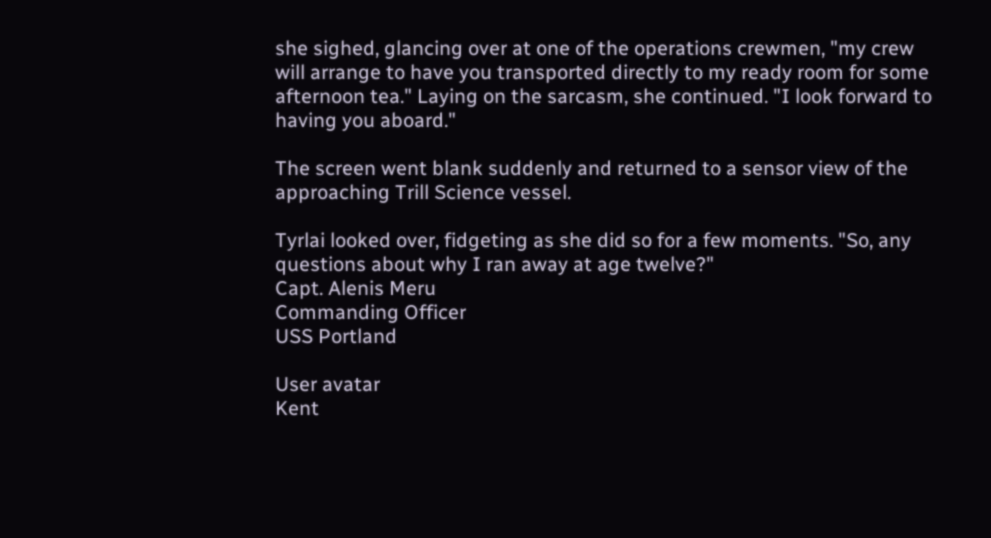she sighed, glancing over at one of the operations crewmen, "my crew will arrange to have you transported directly to my ready room for some afternoon tea." Laying on the sarcasm, she continued. "I look forward to having you aboard."

The screen went blank suddenly and returned to a sensor view of the approaching Trill Science vessel.

Tyrlai looked over, fidgeting as she did so for a few moments. "So, any questions about why I ran away at age twelve?"
Capt. Alenis Meru
Commanding Officer
USS Portland

User avatar
Kent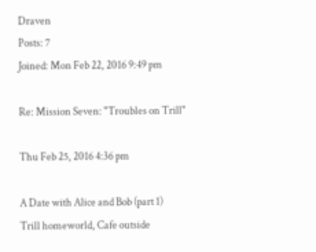Draven
Posts: 7
Joined: Mon Feb 22, 2016 9:49 pm

Re: Mission Seven: "Troubles on Trill"

Thu Feb 25, 2016 4:36 pm

A Date with Alice and Bob (part 1)
Trill homeworld, Cafe outside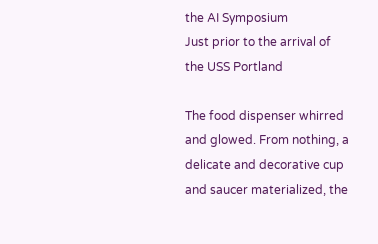the AI Symposium
Just prior to the arrival of the USS Portland

The food dispenser whirred and glowed. From nothing, a delicate and decorative cup and saucer materialized, the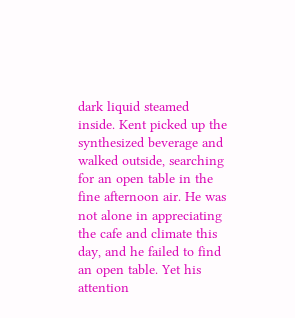dark liquid steamed inside. Kent picked up the synthesized beverage and walked outside, searching for an open table in the fine afternoon air. He was not alone in appreciating the cafe and climate this day, and he failed to find an open table. Yet his attention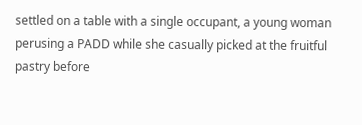settled on a table with a single occupant, a young woman perusing a PADD while she casually picked at the fruitful pastry before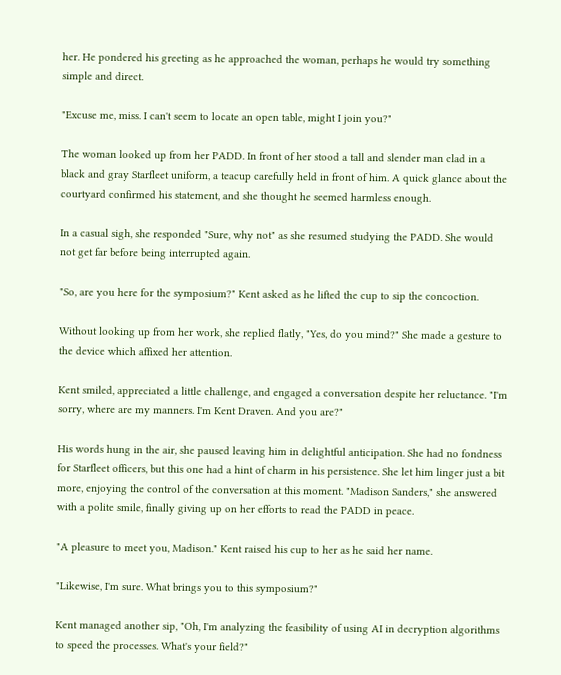her. He pondered his greeting as he approached the woman, perhaps he would try something simple and direct.

"Excuse me, miss. I can't seem to locate an open table, might I join you?"

The woman looked up from her PADD. In front of her stood a tall and slender man clad in a black and gray Starfleet uniform, a teacup carefully held in front of him. A quick glance about the courtyard confirmed his statement, and she thought he seemed harmless enough.

In a casual sigh, she responded "Sure, why not" as she resumed studying the PADD. She would not get far before being interrupted again.

"So, are you here for the symposium?" Kent asked as he lifted the cup to sip the concoction.

Without looking up from her work, she replied flatly, "Yes, do you mind?" She made a gesture to the device which affixed her attention.

Kent smiled, appreciated a little challenge, and engaged a conversation despite her reluctance. "I'm sorry, where are my manners. I'm Kent Draven. And you are?"

His words hung in the air, she paused leaving him in delightful anticipation. She had no fondness for Starfleet officers, but this one had a hint of charm in his persistence. She let him linger just a bit more, enjoying the control of the conversation at this moment. "Madison Sanders," she answered with a polite smile, finally giving up on her efforts to read the PADD in peace.

"A pleasure to meet you, Madison." Kent raised his cup to her as he said her name.

"Likewise, I'm sure. What brings you to this symposium?"

Kent managed another sip, "Oh, I'm analyzing the feasibility of using AI in decryption algorithms to speed the processes. What's your field?"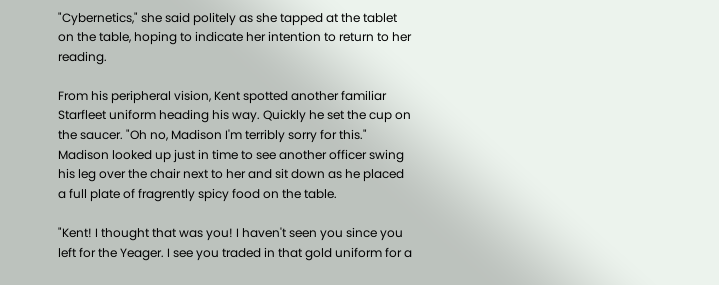"Cybernetics," she said politely as she tapped at the tablet on the table, hoping to indicate her intention to return to her reading.

From his peripheral vision, Kent spotted another familiar Starfleet uniform heading his way. Quickly he set the cup on the saucer. "Oh no, Madison I'm terribly sorry for this." Madison looked up just in time to see another officer swing his leg over the chair next to her and sit down as he placed a full plate of fragrently spicy food on the table.

"Kent! I thought that was you! I haven't seen you since you left for the Yeager. I see you traded in that gold uniform for a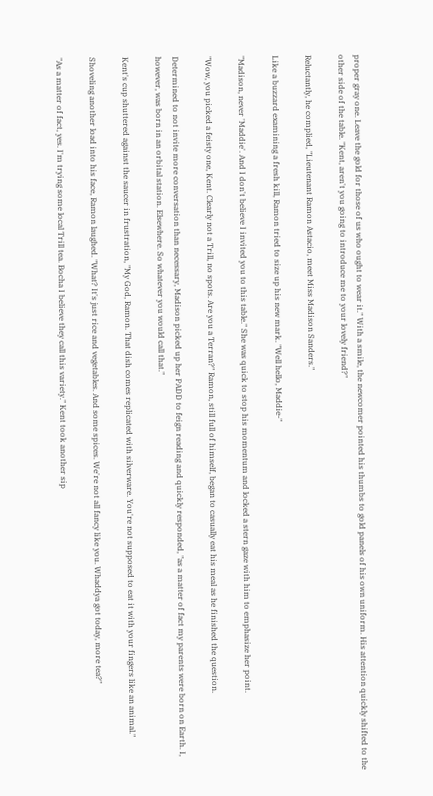proper gray one. Leave the gold for those of us who ought to wear it." With a smile, the newcomer pointed his thumbs to gold panels of his own uniform. His attention quickly shifted to the other side of the table. "Kent, aren't you going to introduce me to your lovely friend?"

Reluctantly, he complied, "Lieutenant Ramon Astacio, meet Miss Madison Sanders."

Like a buzzard examining a fresh kill, Ramon tried to size up his new mark. "Well hello, Maddie-"

"Madison, never 'Maddie'. And I don't believe I invited you to this table." She was quick to stop his momentum and locked a stern gaze with him to emphasize her point.

"Wow, you picked a feisty one, Kent. Clearly not a Trill, no spots. Are you a Terran?" Ramon, still full of himself, began to casually eat his meal as he finished the question.

Determined to not invite more conversation than necessary, Madison picked up her PADD to feign reading and quickly responded, "as a matter of fact my parents were born on Earth. I, however, was born in an orbital station. Elsewhere. So whatever you would call that."

Kent's cup shuttered against the saucer in frustration, "My God, Ramon. That dish comes replicated with silverware. You're not supposed to eat it with your fingers like an animal."

Shoveling another load into his face, Ramon laughed. "What? It's just rice and vegetables. And some spices. We're not all fancy like you. Whaddya got today, more tea?"

"As a matter of fact, yes. I'm trying some local Trill tea. Bocha I believe they call this variety." Kent took another sip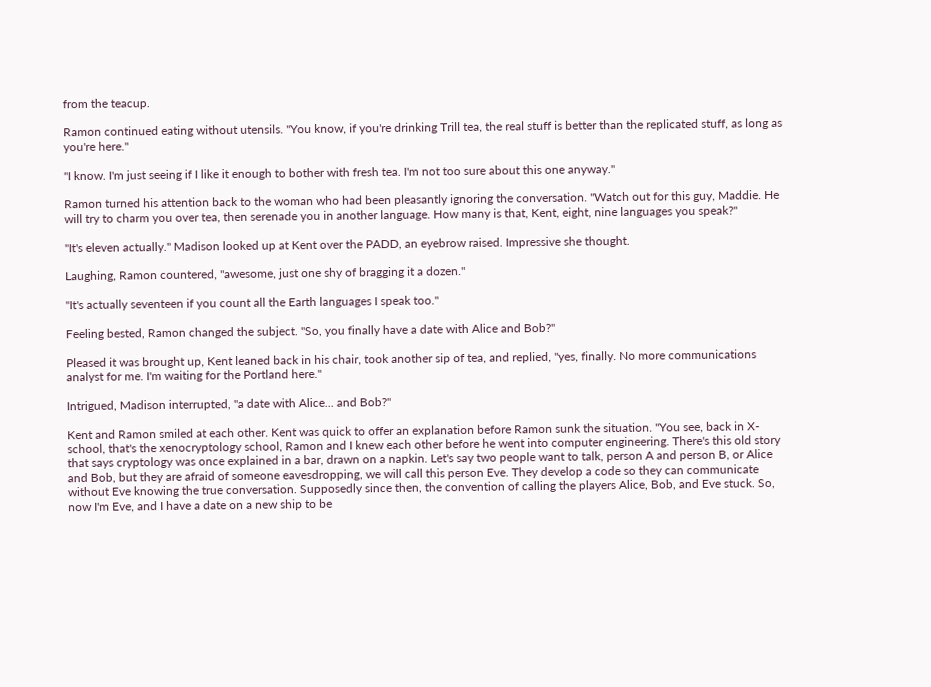from the teacup.

Ramon continued eating without utensils. "You know, if you're drinking Trill tea, the real stuff is better than the replicated stuff, as long as you're here."

"I know. I'm just seeing if I like it enough to bother with fresh tea. I'm not too sure about this one anyway."

Ramon turned his attention back to the woman who had been pleasantly ignoring the conversation. "Watch out for this guy, Maddie. He will try to charm you over tea, then serenade you in another language. How many is that, Kent, eight, nine languages you speak?"

"It's eleven actually." Madison looked up at Kent over the PADD, an eyebrow raised. Impressive she thought.

Laughing, Ramon countered, "awesome, just one shy of bragging it a dozen."

"It's actually seventeen if you count all the Earth languages I speak too."

Feeling bested, Ramon changed the subject. "So, you finally have a date with Alice and Bob?"

Pleased it was brought up, Kent leaned back in his chair, took another sip of tea, and replied, "yes, finally. No more communications analyst for me. I'm waiting for the Portland here."

Intrigued, Madison interrupted, "a date with Alice... and Bob?"

Kent and Ramon smiled at each other. Kent was quick to offer an explanation before Ramon sunk the situation. "You see, back in X-school, that's the xenocryptology school, Ramon and I knew each other before he went into computer engineering. There's this old story that says cryptology was once explained in a bar, drawn on a napkin. Let's say two people want to talk, person A and person B, or Alice and Bob, but they are afraid of someone eavesdropping, we will call this person Eve. They develop a code so they can communicate without Eve knowing the true conversation. Supposedly since then, the convention of calling the players Alice, Bob, and Eve stuck. So, now I'm Eve, and I have a date on a new ship to be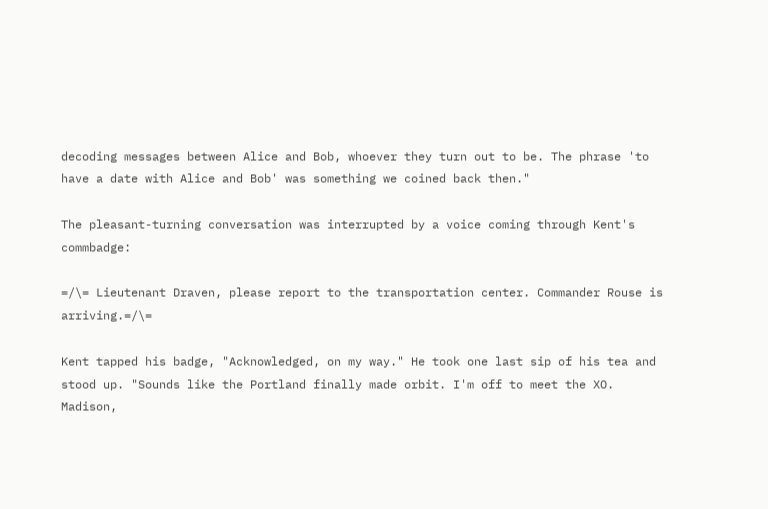decoding messages between Alice and Bob, whoever they turn out to be. The phrase 'to have a date with Alice and Bob' was something we coined back then."

The pleasant-turning conversation was interrupted by a voice coming through Kent's commbadge:

=/\= Lieutenant Draven, please report to the transportation center. Commander Rouse is arriving.=/\=

Kent tapped his badge, "Acknowledged, on my way." He took one last sip of his tea and stood up. "Sounds like the Portland finally made orbit. I'm off to meet the XO. Madison,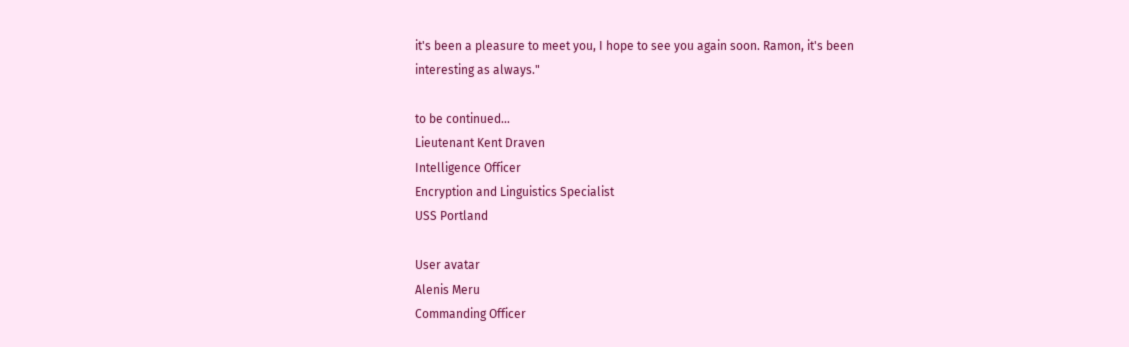it's been a pleasure to meet you, I hope to see you again soon. Ramon, it's been interesting as always."

to be continued...
Lieutenant Kent Draven
Intelligence Officer
Encryption and Linguistics Specialist
USS Portland

User avatar
Alenis Meru
Commanding Officer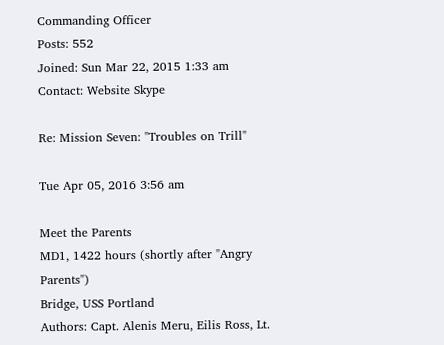Commanding Officer
Posts: 552
Joined: Sun Mar 22, 2015 1:33 am
Contact: Website Skype

Re: Mission Seven: "Troubles on Trill"

Tue Apr 05, 2016 3:56 am

Meet the Parents
MD1, 1422 hours (shortly after "Angry Parents")
Bridge, USS Portland
Authors: Capt. Alenis Meru, Eilis Ross, Lt.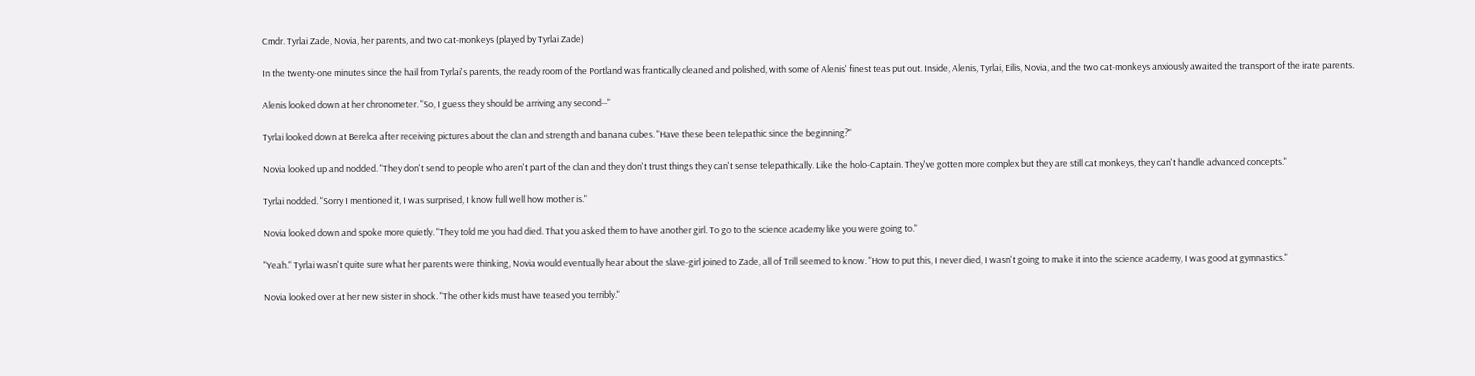Cmdr. Tyrlai Zade, Novia, her parents, and two cat-monkeys (played by Tyrlai Zade)

In the twenty-one minutes since the hail from Tyrlai's parents, the ready room of the Portland was frantically cleaned and polished, with some of Alenis' finest teas put out. Inside, Alenis, Tyrlai, Eilis, Novia, and the two cat-monkeys anxiously awaited the transport of the irate parents.

Alenis looked down at her chronometer. "So, I guess they should be arriving any second--"

Tyrlai looked down at Berelca after receiving pictures about the clan and strength and banana cubes. "Have these been telepathic since the beginning?"

Novia looked up and nodded. "They don't send to people who aren't part of the clan and they don't trust things they can't sense telepathically. Like the holo-Captain. They've gotten more complex but they are still cat monkeys, they can't handle advanced concepts."

Tyrlai nodded. "Sorry I mentioned it, I was surprised, I know full well how mother is."

Novia looked down and spoke more quietly. "They told me you had died. That you asked them to have another girl. To go to the science academy like you were going to."

"Yeah." Tyrlai wasn't quite sure what her parents were thinking, Novia would eventually hear about the slave-girl joined to Zade, all of Trill seemed to know. "How to put this, I never died, I wasn't going to make it into the science academy, I was good at gymnastics."

Novia looked over at her new sister in shock. "The other kids must have teased you terribly."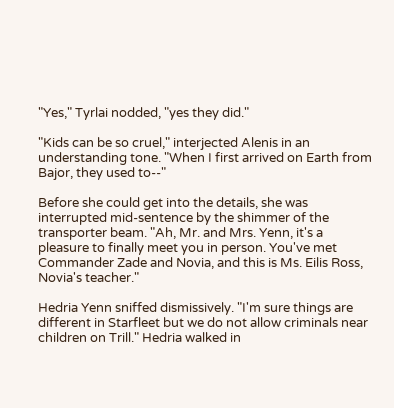"Yes," Tyrlai nodded, "yes they did."

"Kids can be so cruel," interjected Alenis in an understanding tone. "When I first arrived on Earth from Bajor, they used to--"

Before she could get into the details, she was interrupted mid-sentence by the shimmer of the transporter beam. "Ah, Mr. and Mrs. Yenn, it's a pleasure to finally meet you in person. You've met Commander Zade and Novia, and this is Ms. Eilis Ross, Novia's teacher."

Hedria Yenn sniffed dismissively. "I'm sure things are different in Starfleet but we do not allow criminals near children on Trill." Hedria walked in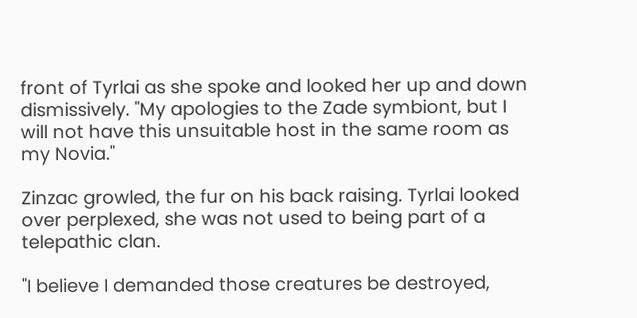front of Tyrlai as she spoke and looked her up and down dismissively. "My apologies to the Zade symbiont, but I will not have this unsuitable host in the same room as my Novia."

Zinzac growled, the fur on his back raising. Tyrlai looked over perplexed, she was not used to being part of a telepathic clan.

"I believe I demanded those creatures be destroyed,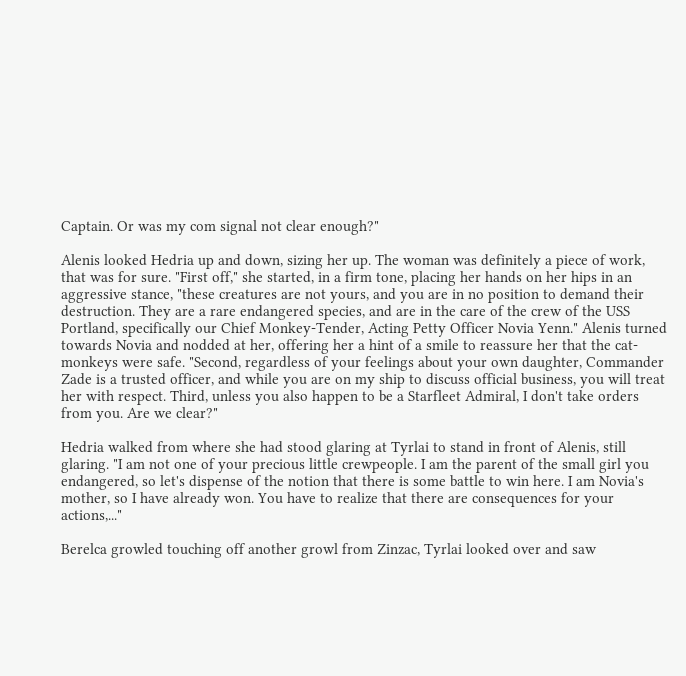Captain. Or was my com signal not clear enough?"

Alenis looked Hedria up and down, sizing her up. The woman was definitely a piece of work, that was for sure. "First off," she started, in a firm tone, placing her hands on her hips in an aggressive stance, "these creatures are not yours, and you are in no position to demand their destruction. They are a rare endangered species, and are in the care of the crew of the USS Portland, specifically our Chief Monkey-Tender, Acting Petty Officer Novia Yenn." Alenis turned towards Novia and nodded at her, offering her a hint of a smile to reassure her that the cat-monkeys were safe. "Second, regardless of your feelings about your own daughter, Commander Zade is a trusted officer, and while you are on my ship to discuss official business, you will treat her with respect. Third, unless you also happen to be a Starfleet Admiral, I don't take orders from you. Are we clear?"

Hedria walked from where she had stood glaring at Tyrlai to stand in front of Alenis, still glaring. "I am not one of your precious little crewpeople. I am the parent of the small girl you endangered, so let's dispense of the notion that there is some battle to win here. I am Novia's mother, so I have already won. You have to realize that there are consequences for your actions,..."

Berelca growled touching off another growl from Zinzac, Tyrlai looked over and saw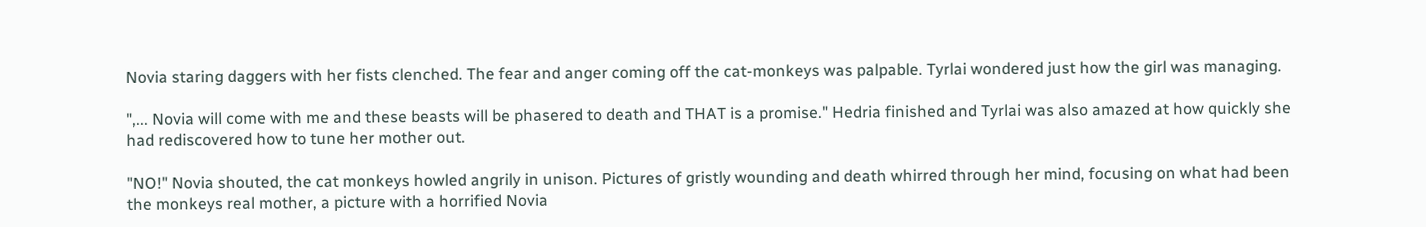Novia staring daggers with her fists clenched. The fear and anger coming off the cat-monkeys was palpable. Tyrlai wondered just how the girl was managing.

",... Novia will come with me and these beasts will be phasered to death and THAT is a promise." Hedria finished and Tyrlai was also amazed at how quickly she had rediscovered how to tune her mother out.

"NO!" Novia shouted, the cat monkeys howled angrily in unison. Pictures of gristly wounding and death whirred through her mind, focusing on what had been the monkeys real mother, a picture with a horrified Novia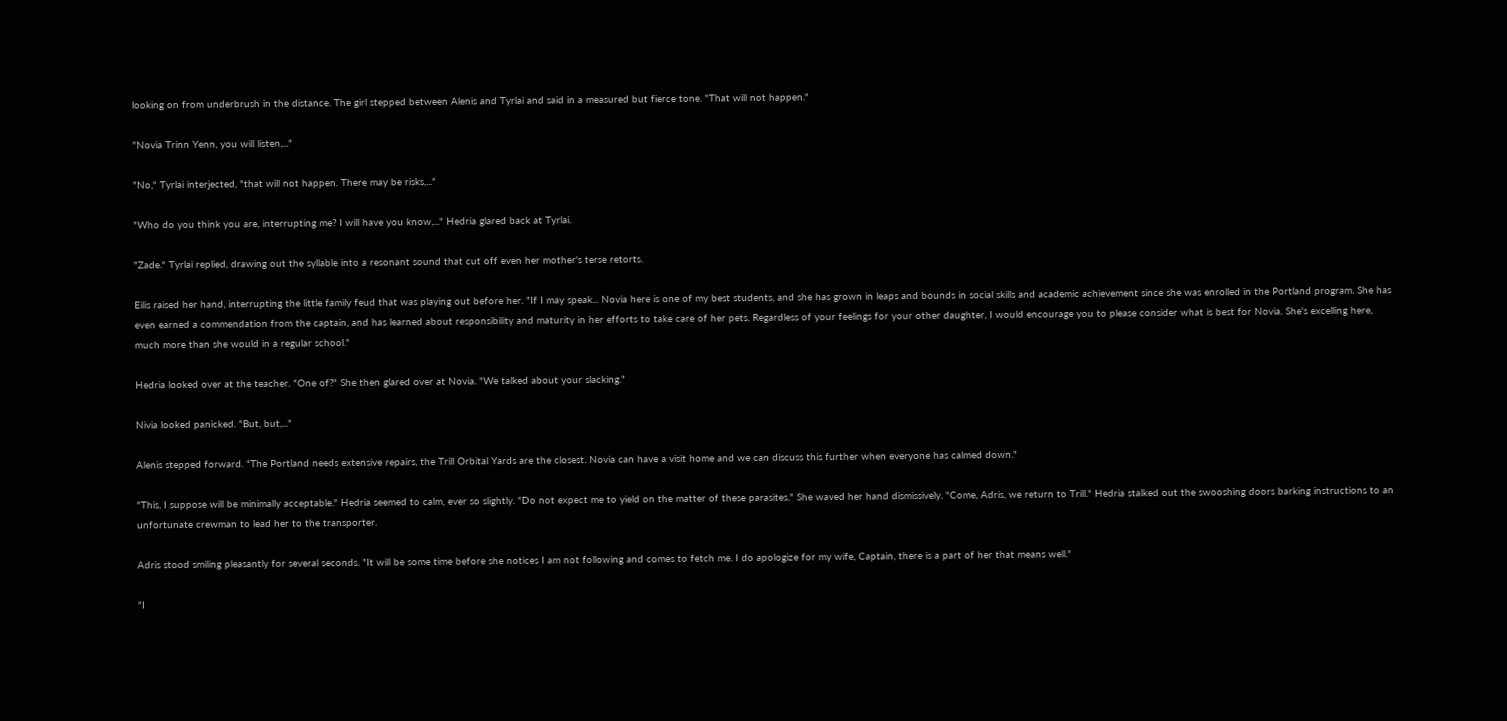looking on from underbrush in the distance. The girl stepped between Alenis and Tyrlai and said in a measured but fierce tone. "That will not happen."

"Novia Trinn Yenn, you will listen,..."

"No," Tyrlai interjected, "that will not happen. There may be risks,..."

"Who do you think you are, interrupting me? I will have you know,..." Hedria glared back at Tyrlai.

"Zade." Tyrlai replied, drawing out the syllable into a resonant sound that cut off even her mother's terse retorts.

Eilis raised her hand, interrupting the little family feud that was playing out before her. "If I may speak... Novia here is one of my best students, and she has grown in leaps and bounds in social skills and academic achievement since she was enrolled in the Portland program. She has even earned a commendation from the captain, and has learned about responsibility and maturity in her efforts to take care of her pets. Regardless of your feelings for your other daughter, I would encourage you to please consider what is best for Novia. She's excelling here, much more than she would in a regular school."

Hedria looked over at the teacher. "One of?" She then glared over at Novia. "We talked about your slacking."

Nivia looked panicked. "But, but,..."

Alenis stepped forward. "The Portland needs extensive repairs, the Trill Orbital Yards are the closest. Novia can have a visit home and we can discuss this further when everyone has calmed down."

"This, I suppose will be minimally acceptable." Hedria seemed to calm, ever so slightly. "Do not expect me to yield on the matter of these parasites." She waved her hand dismissively. "Come, Adris, we return to Trill." Hedria stalked out the swooshing doors barking instructions to an unfortunate crewman to lead her to the transporter.

Adris stood smiling pleasantly for several seconds. "It will be some time before she notices I am not following and comes to fetch me. I do apologize for my wife, Captain, there is a part of her that means well."

"I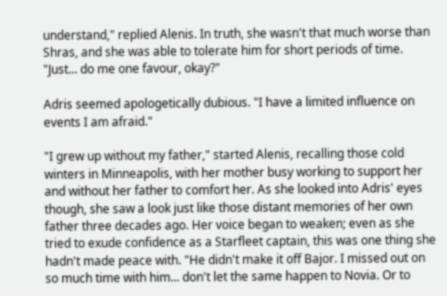understand," replied Alenis. In truth, she wasn't that much worse than Shras, and she was able to tolerate him for short periods of time. "Just... do me one favour, okay?"

Adris seemed apologetically dubious. "I have a limited influence on events I am afraid."

"I grew up without my father," started Alenis, recalling those cold winters in Minneapolis, with her mother busy working to support her and without her father to comfort her. As she looked into Adris' eyes though, she saw a look just like those distant memories of her own father three decades ago. Her voice began to weaken; even as she tried to exude confidence as a Starfleet captain, this was one thing she hadn't made peace with. "He didn't make it off Bajor. I missed out on so much time with him... don't let the same happen to Novia. Or to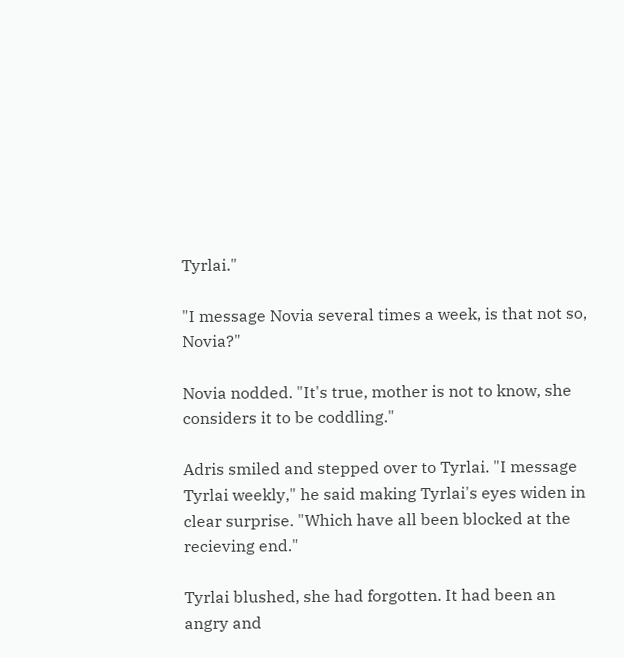Tyrlai."

"I message Novia several times a week, is that not so, Novia?"

Novia nodded. "It's true, mother is not to know, she considers it to be coddling."

Adris smiled and stepped over to Tyrlai. "I message Tyrlai weekly," he said making Tyrlai's eyes widen in clear surprise. "Which have all been blocked at the recieving end."

Tyrlai blushed, she had forgotten. It had been an angry and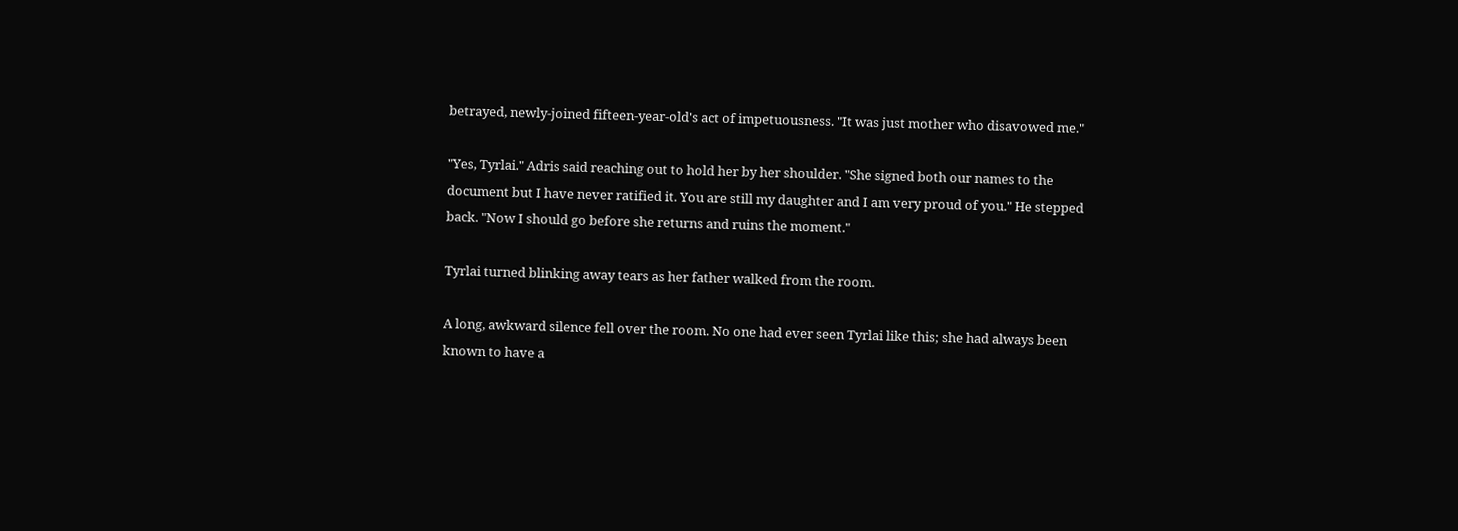betrayed, newly-joined fifteen-year-old's act of impetuousness. "It was just mother who disavowed me."

"Yes, Tyrlai." Adris said reaching out to hold her by her shoulder. "She signed both our names to the document but I have never ratified it. You are still my daughter and I am very proud of you." He stepped back. "Now I should go before she returns and ruins the moment."

Tyrlai turned blinking away tears as her father walked from the room.

A long, awkward silence fell over the room. No one had ever seen Tyrlai like this; she had always been known to have a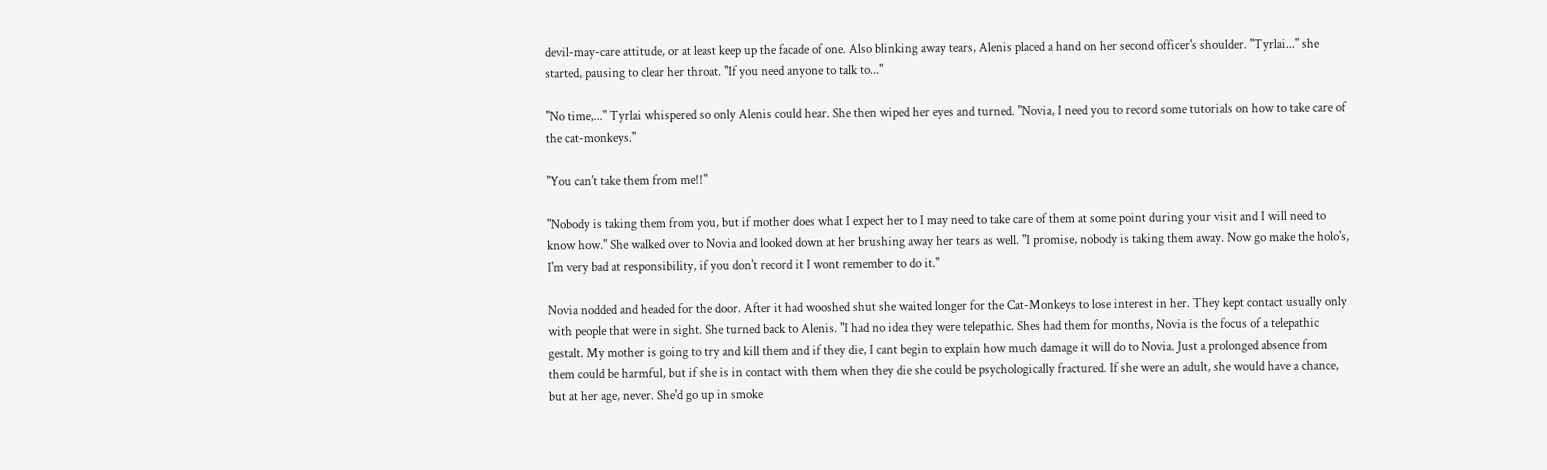devil-may-care attitude, or at least keep up the facade of one. Also blinking away tears, Alenis placed a hand on her second officer's shoulder. "Tyrlai..." she started, pausing to clear her throat. "If you need anyone to talk to..."

"No time,..." Tyrlai whispered so only Alenis could hear. She then wiped her eyes and turned. "Novia, I need you to record some tutorials on how to take care of the cat-monkeys."

"You can't take them from me!!"

"Nobody is taking them from you, but if mother does what I expect her to I may need to take care of them at some point during your visit and I will need to know how." She walked over to Novia and looked down at her brushing away her tears as well. "I promise, nobody is taking them away. Now go make the holo's, I'm very bad at responsibility, if you don't record it I wont remember to do it."

Novia nodded and headed for the door. After it had wooshed shut she waited longer for the Cat-Monkeys to lose interest in her. They kept contact usually only with people that were in sight. She turned back to Alenis. "I had no idea they were telepathic. Shes had them for months, Novia is the focus of a telepathic gestalt. My mother is going to try and kill them and if they die, I cant begin to explain how much damage it will do to Novia. Just a prolonged absence from them could be harmful, but if she is in contact with them when they die she could be psychologically fractured. If she were an adult, she would have a chance, but at her age, never. She'd go up in smoke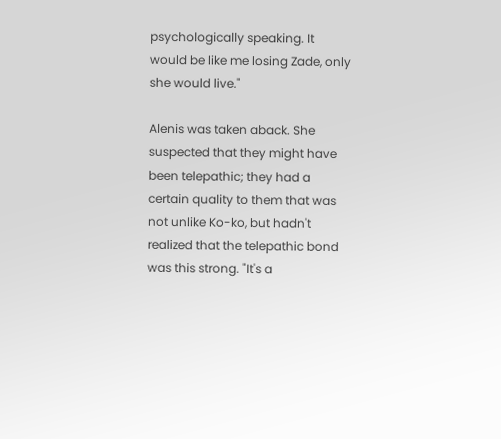psychologically speaking. It would be like me losing Zade, only she would live."

Alenis was taken aback. She suspected that they might have been telepathic; they had a certain quality to them that was not unlike Ko-ko, but hadn't realized that the telepathic bond was this strong. "It's a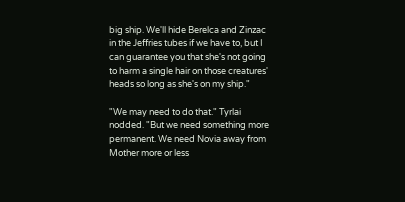big ship. We'll hide Berelca and Zinzac in the Jeffries tubes if we have to, but I can guarantee you that she's not going to harm a single hair on those creatures' heads so long as she's on my ship."

"We may need to do that." Tyrlai nodded. "But we need something more permanent. We need Novia away from Mother more or less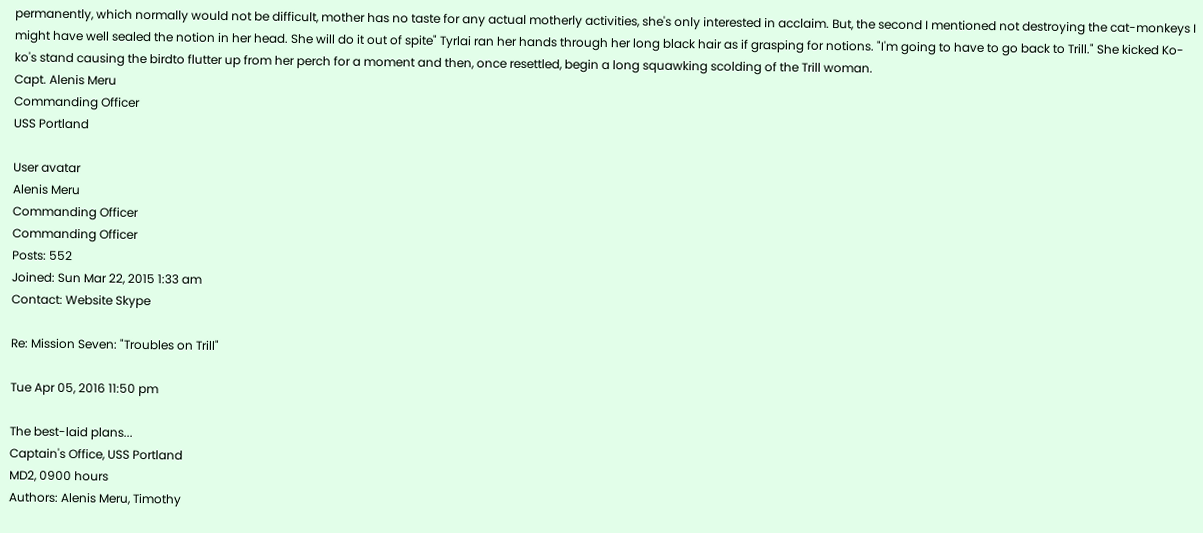permanently, which normally would not be difficult, mother has no taste for any actual motherly activities, she's only interested in acclaim. But, the second I mentioned not destroying the cat-monkeys I might have well sealed the notion in her head. She will do it out of spite" Tyrlai ran her hands through her long black hair as if grasping for notions. "I'm going to have to go back to Trill." She kicked Ko-ko's stand causing the birdto flutter up from her perch for a moment and then, once resettled, begin a long squawking scolding of the Trill woman.
Capt. Alenis Meru
Commanding Officer
USS Portland

User avatar
Alenis Meru
Commanding Officer
Commanding Officer
Posts: 552
Joined: Sun Mar 22, 2015 1:33 am
Contact: Website Skype

Re: Mission Seven: "Troubles on Trill"

Tue Apr 05, 2016 11:50 pm

The best-laid plans...
Captain's Office, USS Portland
MD2, 0900 hours
Authors: Alenis Meru, Timothy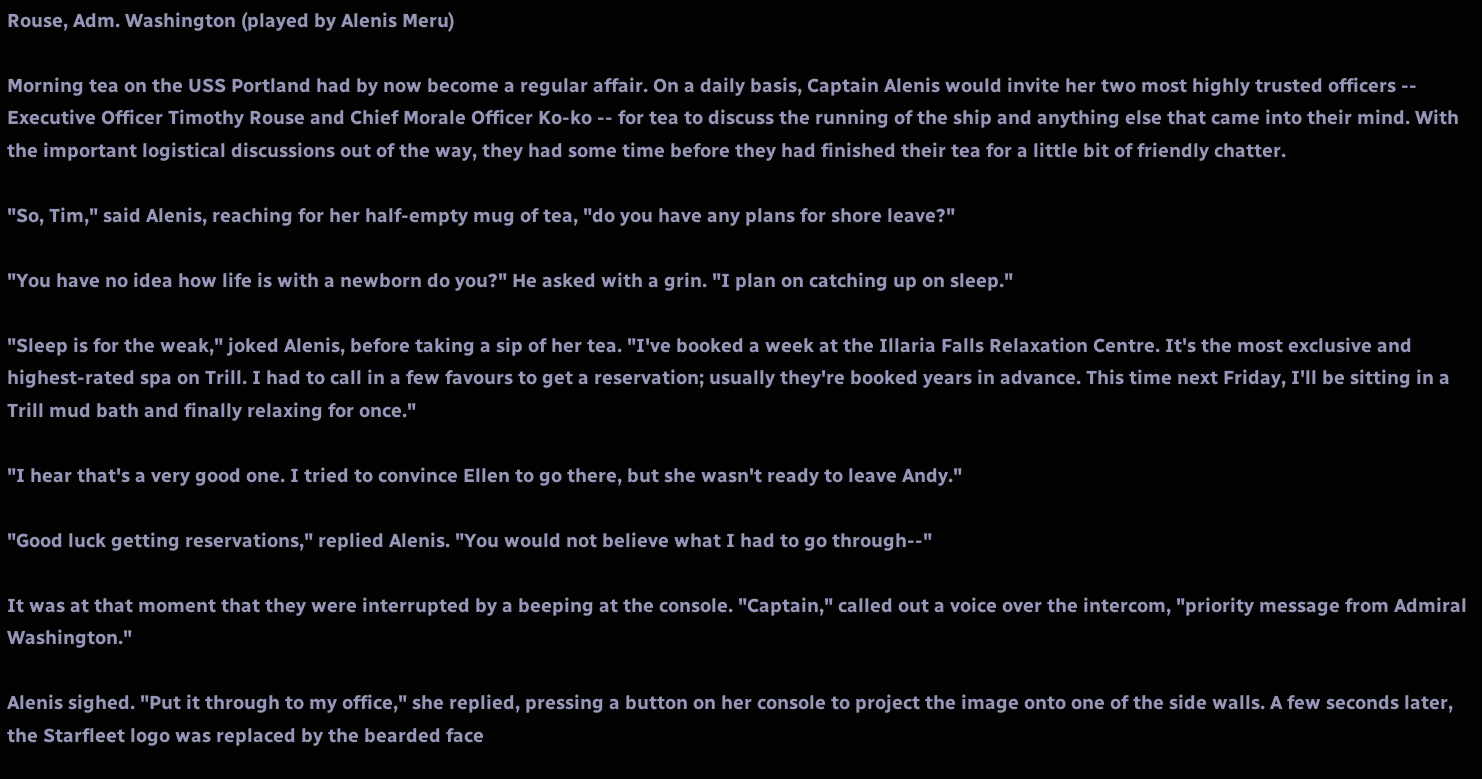Rouse, Adm. Washington (played by Alenis Meru)

Morning tea on the USS Portland had by now become a regular affair. On a daily basis, Captain Alenis would invite her two most highly trusted officers -- Executive Officer Timothy Rouse and Chief Morale Officer Ko-ko -- for tea to discuss the running of the ship and anything else that came into their mind. With the important logistical discussions out of the way, they had some time before they had finished their tea for a little bit of friendly chatter.

"So, Tim," said Alenis, reaching for her half-empty mug of tea, "do you have any plans for shore leave?"

"You have no idea how life is with a newborn do you?" He asked with a grin. "I plan on catching up on sleep."

"Sleep is for the weak," joked Alenis, before taking a sip of her tea. "I've booked a week at the Illaria Falls Relaxation Centre. It's the most exclusive and highest-rated spa on Trill. I had to call in a few favours to get a reservation; usually they're booked years in advance. This time next Friday, I'll be sitting in a Trill mud bath and finally relaxing for once."

"I hear that's a very good one. I tried to convince Ellen to go there, but she wasn't ready to leave Andy."

"Good luck getting reservations," replied Alenis. "You would not believe what I had to go through--"

It was at that moment that they were interrupted by a beeping at the console. "Captain," called out a voice over the intercom, "priority message from Admiral Washington."

Alenis sighed. "Put it through to my office," she replied, pressing a button on her console to project the image onto one of the side walls. A few seconds later, the Starfleet logo was replaced by the bearded face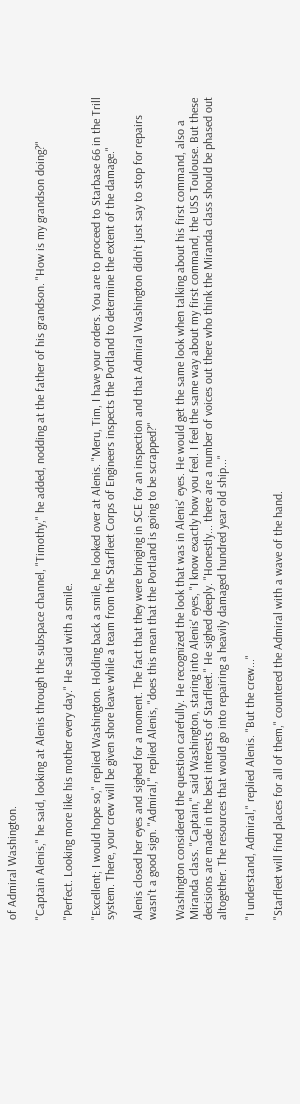of Admiral Washington.

"Captain Alenis," he said, looking at Alenis through the subspace channel, "Timothy," he added, nodding at the father of his grandson. "How is my grandson doing?"

"Perfect. Looking more like his mother every day." He said with a smile.

"Excellent; I would hope so," replied Washington. Holding back a smile, he looked over at Alenis. "Meru, Tim, I have your orders. You are to proceed to Starbase 66 in the Trill system. There, your crew will be given shore leave while a team from the Starfleet Corps of Engineers inspects the Portland to determine the extent of the damage."

Alenis closed her eyes and sighed for a moment. The fact that they were bringing in SCE for an inspection and that Admiral Washington didn't just say to stop for repairs wasn't a good sign. "Admiral," replied Alenis, "does this mean that the Portland is going to be scrapped?"

Washington considered the question carefully. He recognized the look that was in Alenis' eyes. He would get the same look when talking about his first command, also a Miranda class. "Captain," said Washington, staring into Alenis' eyes, "I know exactly how you feel. I feel the same way about my first command, the USS Toulouse. But these decisions are made in the best interests of Starfleet." He sighed deeply. "Honestly... there are a number of voices out there who think the Miranda class should be phased out altogether. The resources that would go into repairing a heavily damaged hundred year old ship..."

"I understand, Admiral," replied Alenis. "But the crew..."

"Starfleet will find places for all of them," countered the Admiral with a wave of the hand.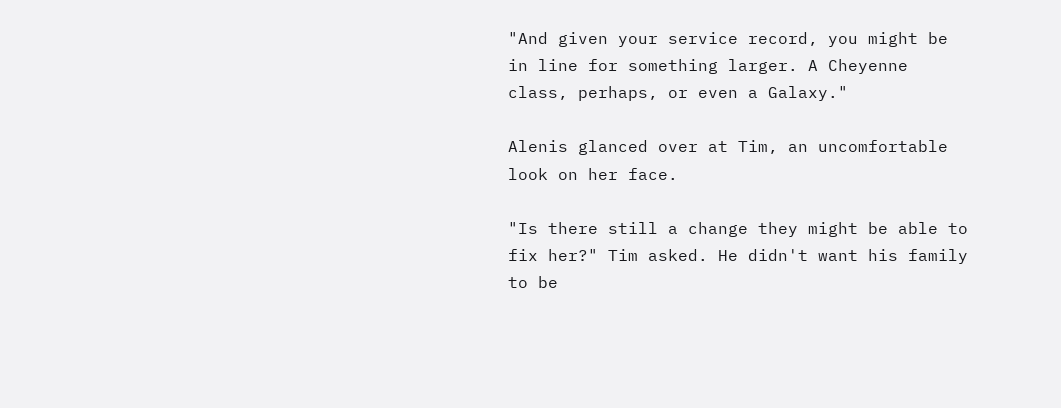"And given your service record, you might be in line for something larger. A Cheyenne class, perhaps, or even a Galaxy."

Alenis glanced over at Tim, an uncomfortable look on her face.

"Is there still a change they might be able to fix her?" Tim asked. He didn't want his family to be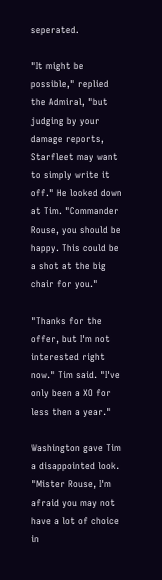seperated.

"It might be possible," replied the Admiral, "but judging by your damage reports, Starfleet may want to simply write it off." He looked down at Tim. "Commander Rouse, you should be happy. This could be a shot at the big chair for you."

"Thanks for the offer, but I'm not interested right now." Tim said. "I've only been a XO for less then a year."

Washington gave Tim a disappointed look. "Mister Rouse, I'm afraid you may not have a lot of choice in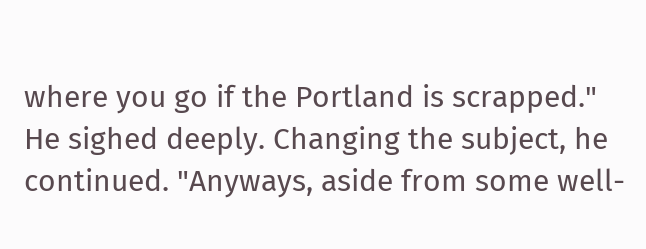where you go if the Portland is scrapped." He sighed deeply. Changing the subject, he continued. "Anyways, aside from some well-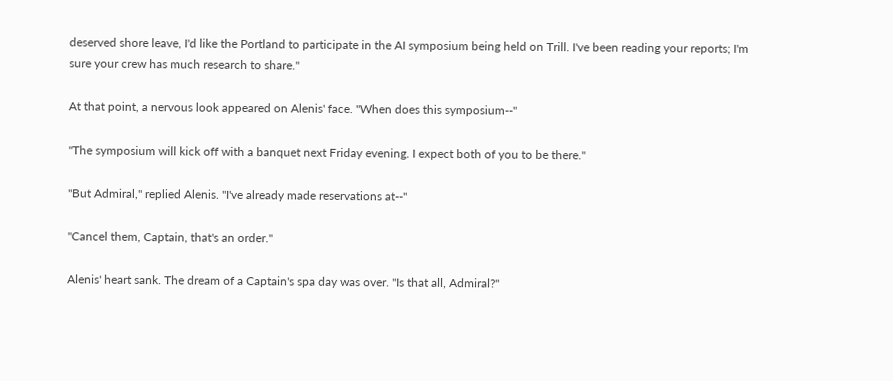deserved shore leave, I'd like the Portland to participate in the AI symposium being held on Trill. I've been reading your reports; I'm sure your crew has much research to share."

At that point, a nervous look appeared on Alenis' face. "When does this symposium--"

"The symposium will kick off with a banquet next Friday evening. I expect both of you to be there."

"But Admiral," replied Alenis. "I've already made reservations at--"

"Cancel them, Captain, that's an order."

Alenis' heart sank. The dream of a Captain's spa day was over. "Is that all, Admiral?"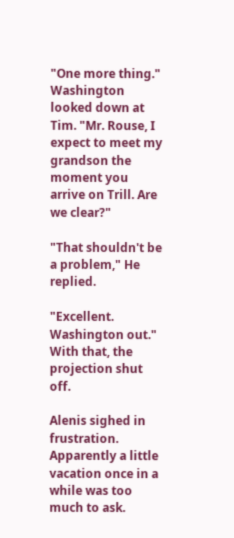"One more thing." Washington looked down at Tim. "Mr. Rouse, I expect to meet my grandson the moment you arrive on Trill. Are we clear?"

"That shouldn't be a problem," He replied.

"Excellent. Washington out." With that, the projection shut off.

Alenis sighed in frustration. Apparently a little vacation once in a while was too much to ask.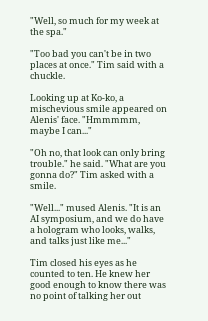"Well, so much for my week at the spa."

"Too bad you can't be in two places at once." Tim said with a chuckle.

Looking up at Ko-ko, a mischevious smile appeared on Alenis' face. "Hmmmmm, maybe I can..."

"Oh no, that look can only bring trouble." he said. "What are you gonna do?" Tim asked with a smile.

"Well..." mused Alenis. "It is an AI symposium, and we do have a hologram who looks, walks, and talks just like me..."

Tim closed his eyes as he counted to ten. He knew her good enough to know there was no point of talking her out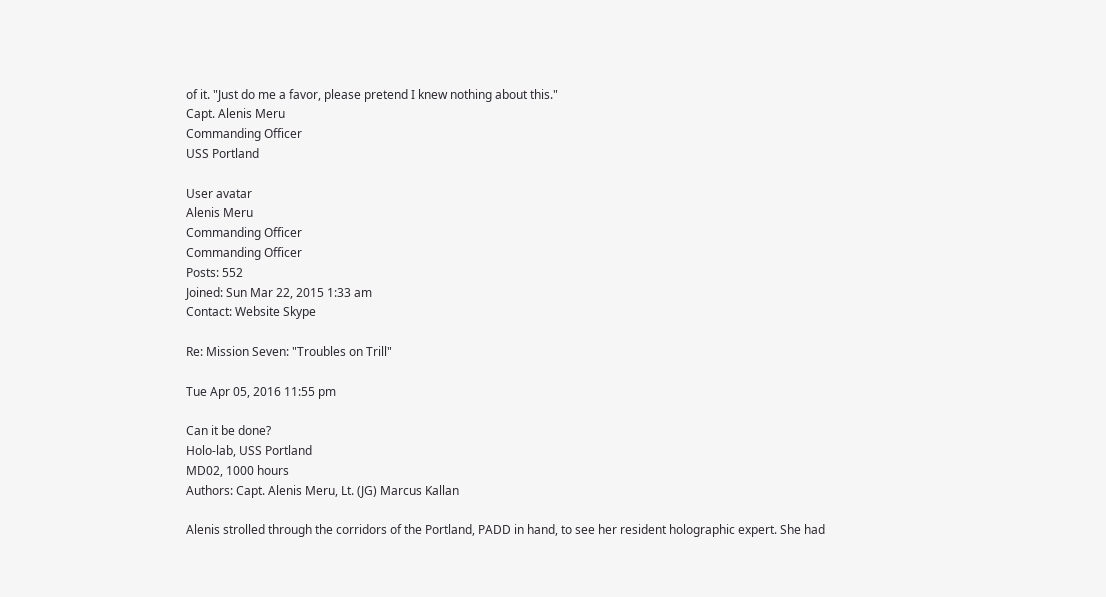of it. "Just do me a favor, please pretend I knew nothing about this."
Capt. Alenis Meru
Commanding Officer
USS Portland

User avatar
Alenis Meru
Commanding Officer
Commanding Officer
Posts: 552
Joined: Sun Mar 22, 2015 1:33 am
Contact: Website Skype

Re: Mission Seven: "Troubles on Trill"

Tue Apr 05, 2016 11:55 pm

Can it be done?
Holo-lab, USS Portland
MD02, 1000 hours
Authors: Capt. Alenis Meru, Lt. (JG) Marcus Kallan

Alenis strolled through the corridors of the Portland, PADD in hand, to see her resident holographic expert. She had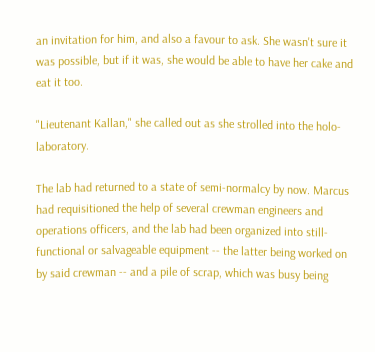an invitation for him, and also a favour to ask. She wasn't sure it was possible, but if it was, she would be able to have her cake and eat it too.

"Lieutenant Kallan," she called out as she strolled into the holo-laboratory.

The lab had returned to a state of semi-normalcy by now. Marcus had requisitioned the help of several crewman engineers and operations officers, and the lab had been organized into still-functional or salvageable equipment -- the latter being worked on by said crewman -- and a pile of scrap, which was busy being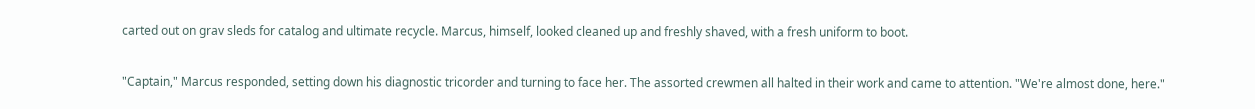carted out on grav sleds for catalog and ultimate recycle. Marcus, himself, looked cleaned up and freshly shaved, with a fresh uniform to boot.

"Captain," Marcus responded, setting down his diagnostic tricorder and turning to face her. The assorted crewmen all halted in their work and came to attention. "We're almost done, here."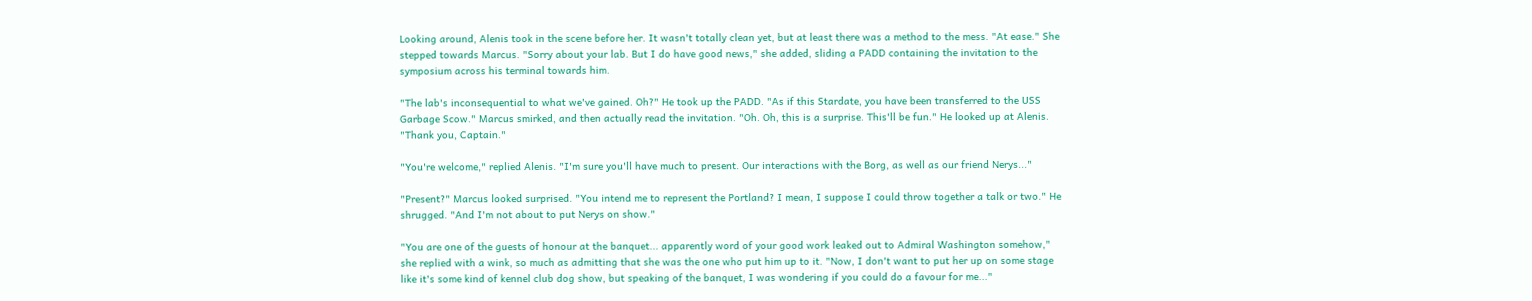Looking around, Alenis took in the scene before her. It wasn't totally clean yet, but at least there was a method to the mess. "At ease." She stepped towards Marcus. "Sorry about your lab. But I do have good news," she added, sliding a PADD containing the invitation to the symposium across his terminal towards him.

"The lab's inconsequential to what we've gained. Oh?" He took up the PADD. "As if this Stardate, you have been transferred to the USS Garbage Scow." Marcus smirked, and then actually read the invitation. "Oh. Oh, this is a surprise. This'll be fun." He looked up at Alenis. "Thank you, Captain."

"You're welcome," replied Alenis. "I'm sure you'll have much to present. Our interactions with the Borg, as well as our friend Nerys..."

"Present?" Marcus looked surprised. "You intend me to represent the Portland? I mean, I suppose I could throw together a talk or two." He shrugged. "And I'm not about to put Nerys on show."

"You are one of the guests of honour at the banquet... apparently word of your good work leaked out to Admiral Washington somehow," she replied with a wink, so much as admitting that she was the one who put him up to it. "Now, I don't want to put her up on some stage like it's some kind of kennel club dog show, but speaking of the banquet, I was wondering if you could do a favour for me..."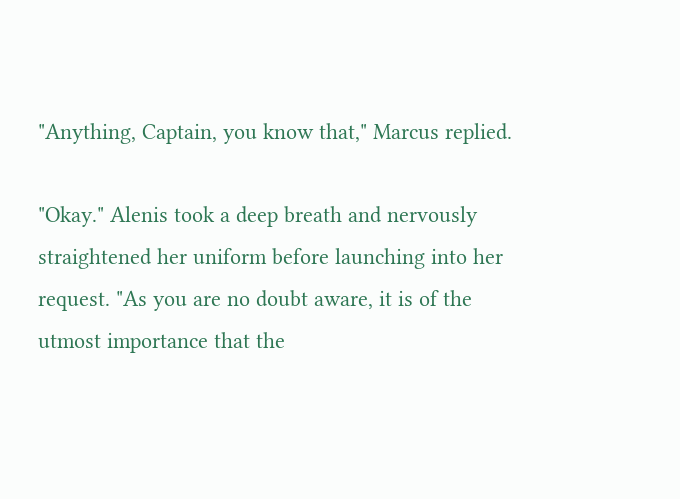"Anything, Captain, you know that," Marcus replied.

"Okay." Alenis took a deep breath and nervously straightened her uniform before launching into her request. "As you are no doubt aware, it is of the utmost importance that the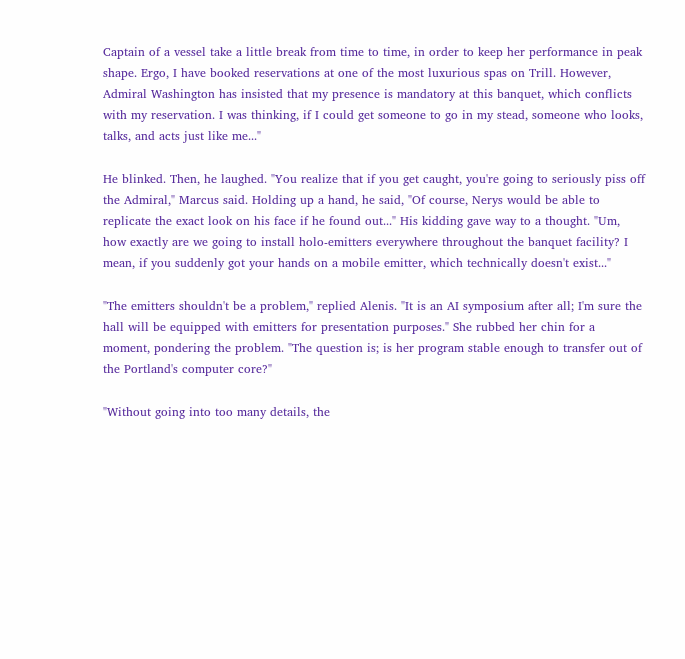Captain of a vessel take a little break from time to time, in order to keep her performance in peak shape. Ergo, I have booked reservations at one of the most luxurious spas on Trill. However, Admiral Washington has insisted that my presence is mandatory at this banquet, which conflicts with my reservation. I was thinking, if I could get someone to go in my stead, someone who looks, talks, and acts just like me..."

He blinked. Then, he laughed. "You realize that if you get caught, you're going to seriously piss off the Admiral," Marcus said. Holding up a hand, he said, "Of course, Nerys would be able to replicate the exact look on his face if he found out..." His kidding gave way to a thought. "Um, how exactly are we going to install holo-emitters everywhere throughout the banquet facility? I mean, if you suddenly got your hands on a mobile emitter, which technically doesn't exist..."

"The emitters shouldn't be a problem," replied Alenis. "It is an AI symposium after all; I'm sure the hall will be equipped with emitters for presentation purposes." She rubbed her chin for a moment, pondering the problem. "The question is; is her program stable enough to transfer out of the Portland's computer core?"

"Without going into too many details, the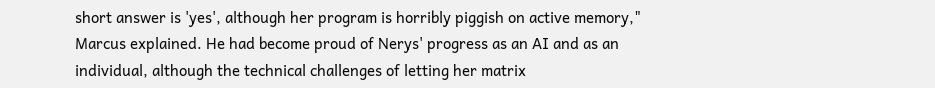short answer is 'yes', although her program is horribly piggish on active memory," Marcus explained. He had become proud of Nerys' progress as an AI and as an individual, although the technical challenges of letting her matrix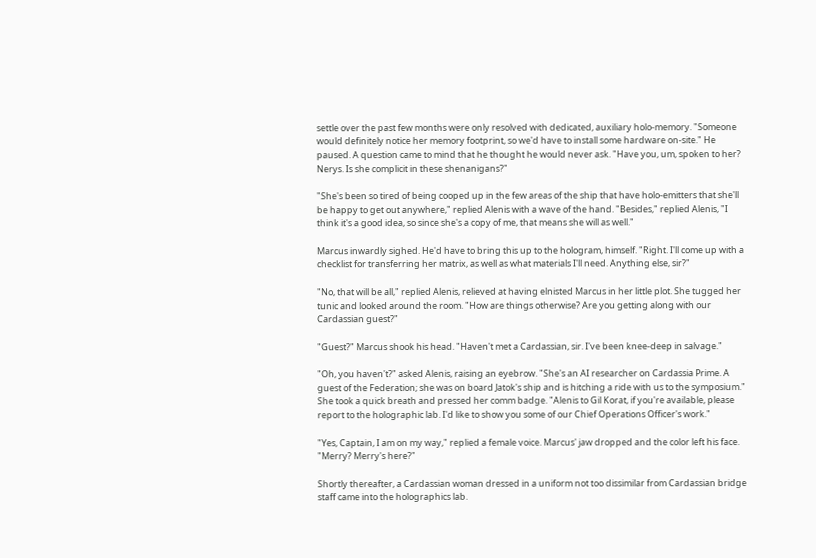settle over the past few months were only resolved with dedicated, auxiliary holo-memory. "Someone would definitely notice her memory footprint, so we'd have to install some hardware on-site." He paused. A question came to mind that he thought he would never ask. "Have you, um, spoken to her? Nerys. Is she complicit in these shenanigans?"

"She's been so tired of being cooped up in the few areas of the ship that have holo-emitters that she'll be happy to get out anywhere," replied Alenis with a wave of the hand. "Besides," replied Alenis, "I think it's a good idea, so since she's a copy of me, that means she will as well."

Marcus inwardly sighed. He'd have to bring this up to the hologram, himself. "Right. I'll come up with a checklist for transferring her matrix, as well as what materials I'll need. Anything else, sir?"

"No, that will be all," replied Alenis, relieved at having elnisted Marcus in her little plot. She tugged her tunic and looked around the room. "How are things otherwise? Are you getting along with our Cardassian guest?"

"Guest?" Marcus shook his head. "Haven't met a Cardassian, sir. I've been knee-deep in salvage."

"Oh, you haven't?" asked Alenis, raising an eyebrow. "She's an AI researcher on Cardassia Prime. A guest of the Federation; she was on board Jatok's ship and is hitching a ride with us to the symposium." She took a quick breath and pressed her comm badge. "Alenis to Gil Korat, if you're available, please report to the holographic lab. I'd like to show you some of our Chief Operations Officer's work."

"Yes, Captain, I am on my way," replied a female voice. Marcus' jaw dropped and the color left his face. "Merry? Merry's here?"

Shortly thereafter, a Cardassian woman dressed in a uniform not too dissimilar from Cardassian bridge staff came into the holographics lab.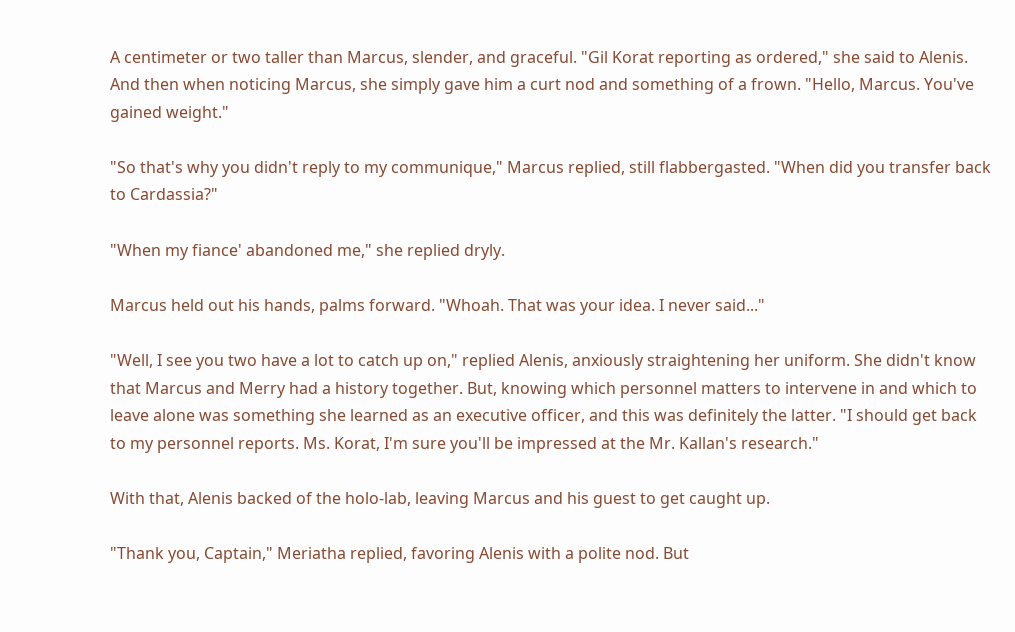A centimeter or two taller than Marcus, slender, and graceful. "Gil Korat reporting as ordered," she said to Alenis. And then when noticing Marcus, she simply gave him a curt nod and something of a frown. "Hello, Marcus. You've gained weight."

"So that's why you didn't reply to my communique," Marcus replied, still flabbergasted. "When did you transfer back to Cardassia?"

"When my fiance' abandoned me," she replied dryly.

Marcus held out his hands, palms forward. "Whoah. That was your idea. I never said..."

"Well, I see you two have a lot to catch up on," replied Alenis, anxiously straightening her uniform. She didn't know that Marcus and Merry had a history together. But, knowing which personnel matters to intervene in and which to leave alone was something she learned as an executive officer, and this was definitely the latter. "I should get back to my personnel reports. Ms. Korat, I'm sure you'll be impressed at the Mr. Kallan's research."

With that, Alenis backed of the holo-lab, leaving Marcus and his guest to get caught up.

"Thank you, Captain," Meriatha replied, favoring Alenis with a polite nod. But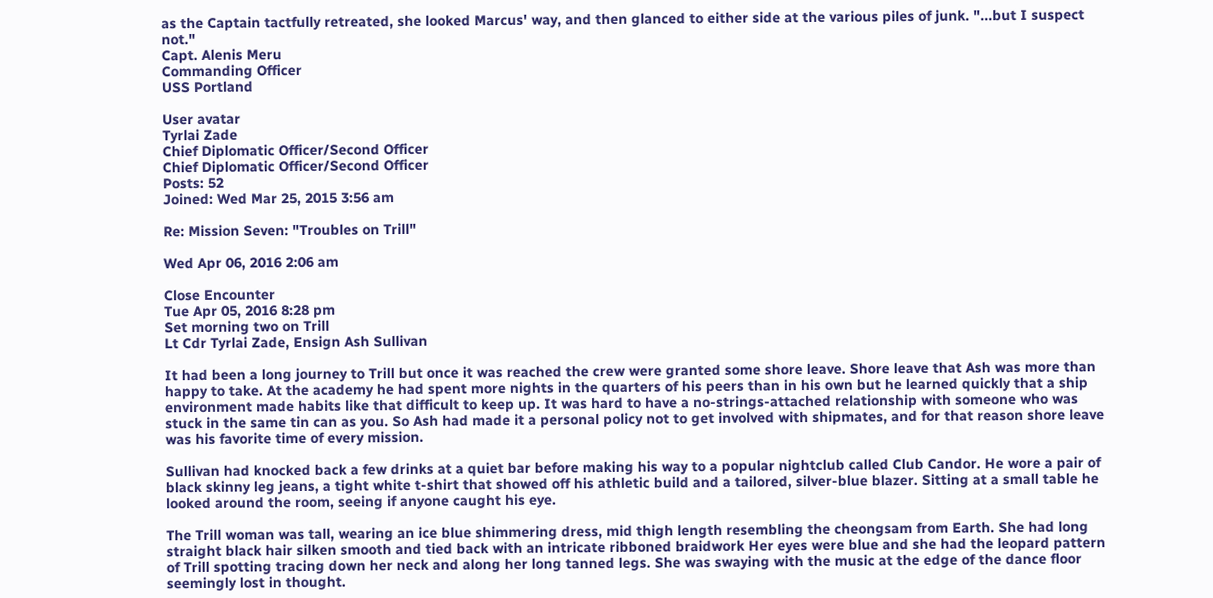as the Captain tactfully retreated, she looked Marcus' way, and then glanced to either side at the various piles of junk. "...but I suspect not."
Capt. Alenis Meru
Commanding Officer
USS Portland

User avatar
Tyrlai Zade
Chief Diplomatic Officer/Second Officer
Chief Diplomatic Officer/Second Officer
Posts: 52
Joined: Wed Mar 25, 2015 3:56 am

Re: Mission Seven: "Troubles on Trill"

Wed Apr 06, 2016 2:06 am

Close Encounter
Tue Apr 05, 2016 8:28 pm
Set morning two on Trill
Lt Cdr Tyrlai Zade, Ensign Ash Sullivan

It had been a long journey to Trill but once it was reached the crew were granted some shore leave. Shore leave that Ash was more than happy to take. At the academy he had spent more nights in the quarters of his peers than in his own but he learned quickly that a ship environment made habits like that difficult to keep up. It was hard to have a no-strings-attached relationship with someone who was stuck in the same tin can as you. So Ash had made it a personal policy not to get involved with shipmates, and for that reason shore leave was his favorite time of every mission.

Sullivan had knocked back a few drinks at a quiet bar before making his way to a popular nightclub called Club Candor. He wore a pair of black skinny leg jeans, a tight white t-shirt that showed off his athletic build and a tailored, silver-blue blazer. Sitting at a small table he looked around the room, seeing if anyone caught his eye.

The Trill woman was tall, wearing an ice blue shimmering dress, mid thigh length resembling the cheongsam from Earth. She had long straight black hair silken smooth and tied back with an intricate ribboned braidwork Her eyes were blue and she had the leopard pattern of Trill spotting tracing down her neck and along her long tanned legs. She was swaying with the music at the edge of the dance floor seemingly lost in thought.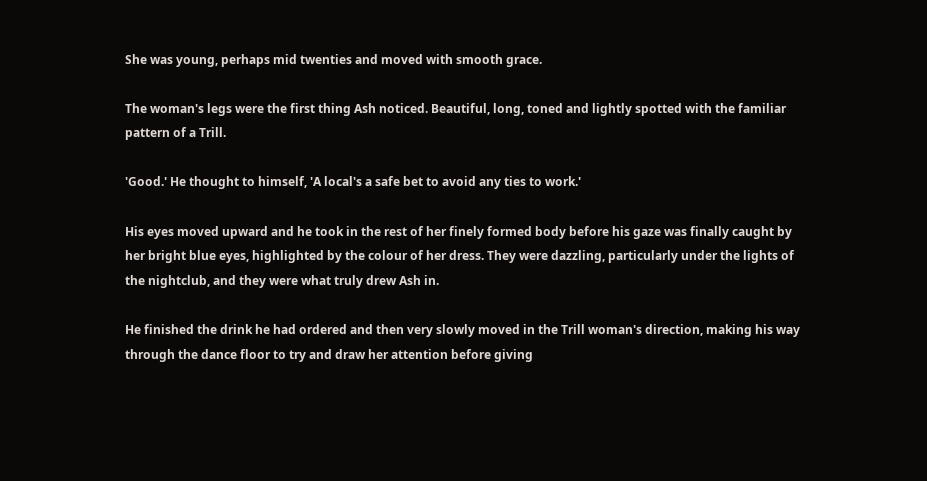She was young, perhaps mid twenties and moved with smooth grace.

The woman's legs were the first thing Ash noticed. Beautiful, long, toned and lightly spotted with the familiar pattern of a Trill.

'Good.' He thought to himself, 'A local's a safe bet to avoid any ties to work.'

His eyes moved upward and he took in the rest of her finely formed body before his gaze was finally caught by her bright blue eyes, highlighted by the colour of her dress. They were dazzling, particularly under the lights of the nightclub, and they were what truly drew Ash in.

He finished the drink he had ordered and then very slowly moved in the Trill woman's direction, making his way through the dance floor to try and draw her attention before giving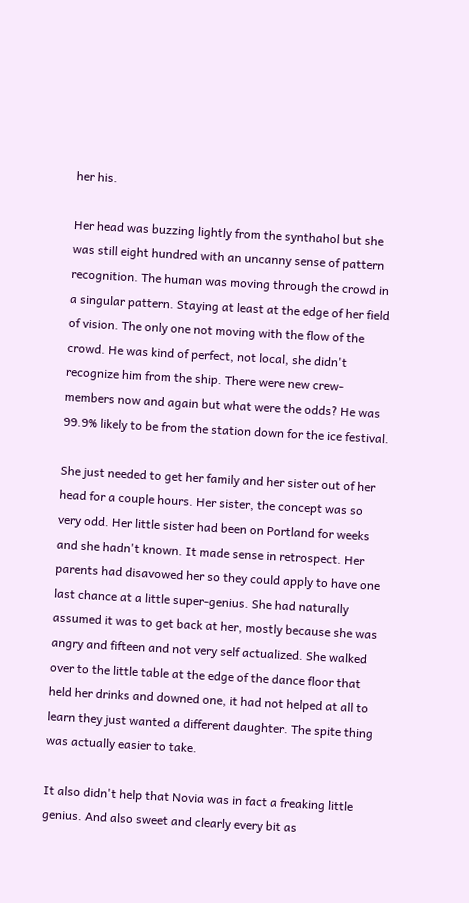her his.

Her head was buzzing lightly from the synthahol but she was still eight hundred with an uncanny sense of pattern recognition. The human was moving through the crowd in a singular pattern. Staying at least at the edge of her field of vision. The only one not moving with the flow of the crowd. He was kind of perfect, not local, she didn't recognize him from the ship. There were new crew-members now and again but what were the odds? He was 99.9% likely to be from the station down for the ice festival.

She just needed to get her family and her sister out of her head for a couple hours. Her sister, the concept was so very odd. Her little sister had been on Portland for weeks and she hadn't known. It made sense in retrospect. Her parents had disavowed her so they could apply to have one last chance at a little super-genius. She had naturally assumed it was to get back at her, mostly because she was angry and fifteen and not very self actualized. She walked over to the little table at the edge of the dance floor that held her drinks and downed one, it had not helped at all to learn they just wanted a different daughter. The spite thing was actually easier to take.

It also didn't help that Novia was in fact a freaking little genius. And also sweet and clearly every bit as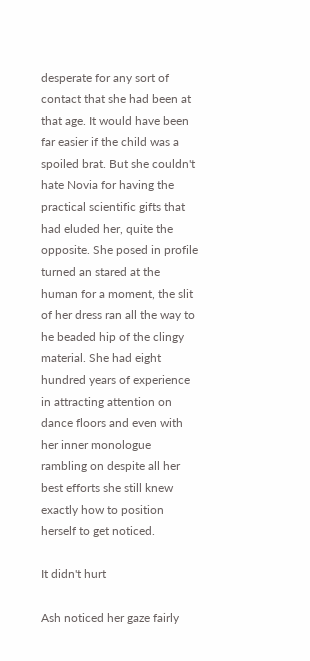desperate for any sort of contact that she had been at that age. It would have been far easier if the child was a spoiled brat. But she couldn't hate Novia for having the practical scientific gifts that had eluded her, quite the opposite. She posed in profile turned an stared at the human for a moment, the slit of her dress ran all the way to he beaded hip of the clingy material. She had eight hundred years of experience in attracting attention on dance floors and even with her inner monologue rambling on despite all her best efforts she still knew exactly how to position herself to get noticed.

It didn't hurt

Ash noticed her gaze fairly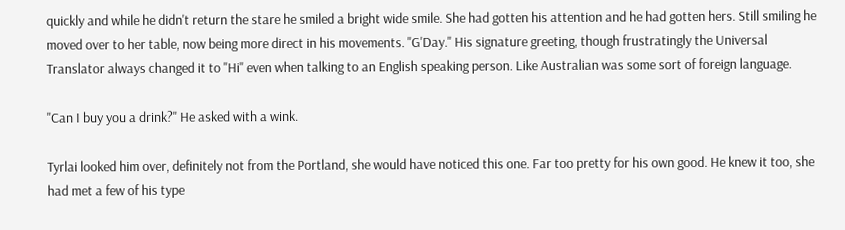quickly and while he didn't return the stare he smiled a bright wide smile. She had gotten his attention and he had gotten hers. Still smiling he moved over to her table, now being more direct in his movements. "G'Day." His signature greeting, though frustratingly the Universal Translator always changed it to "Hi" even when talking to an English speaking person. Like Australian was some sort of foreign language.

"Can I buy you a drink?" He asked with a wink.

Tyrlai looked him over, definitely not from the Portland, she would have noticed this one. Far too pretty for his own good. He knew it too, she had met a few of his type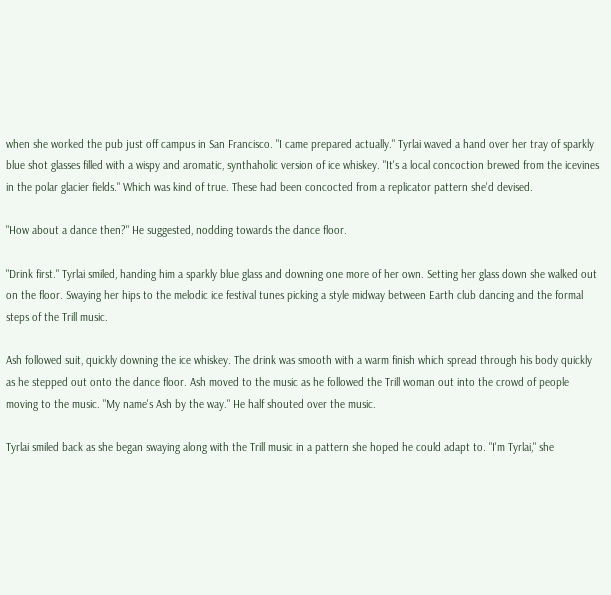when she worked the pub just off campus in San Francisco. "I came prepared actually." Tyrlai waved a hand over her tray of sparkly blue shot glasses filled with a wispy and aromatic, synthaholic version of ice whiskey. "It's a local concoction brewed from the icevines in the polar glacier fields." Which was kind of true. These had been concocted from a replicator pattern she'd devised.

"How about a dance then?" He suggested, nodding towards the dance floor.

"Drink first." Tyrlai smiled, handing him a sparkly blue glass and downing one more of her own. Setting her glass down she walked out on the floor. Swaying her hips to the melodic ice festival tunes picking a style midway between Earth club dancing and the formal steps of the Trill music.

Ash followed suit, quickly downing the ice whiskey. The drink was smooth with a warm finish which spread through his body quickly as he stepped out onto the dance floor. Ash moved to the music as he followed the Trill woman out into the crowd of people moving to the music. "My name's Ash by the way." He half shouted over the music.

Tyrlai smiled back as she began swaying along with the Trill music in a pattern she hoped he could adapt to. "I'm Tyrlai," she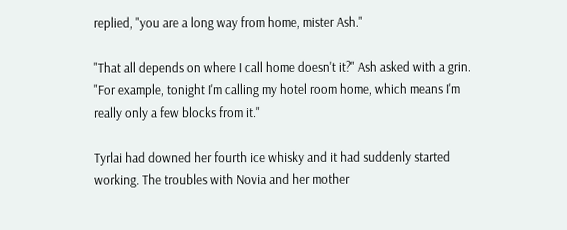replied, "you are a long way from home, mister Ash."

"That all depends on where I call home doesn't it?" Ash asked with a grin. "For example, tonight I'm calling my hotel room home, which means I'm really only a few blocks from it."

Tyrlai had downed her fourth ice whisky and it had suddenly started working. The troubles with Novia and her mother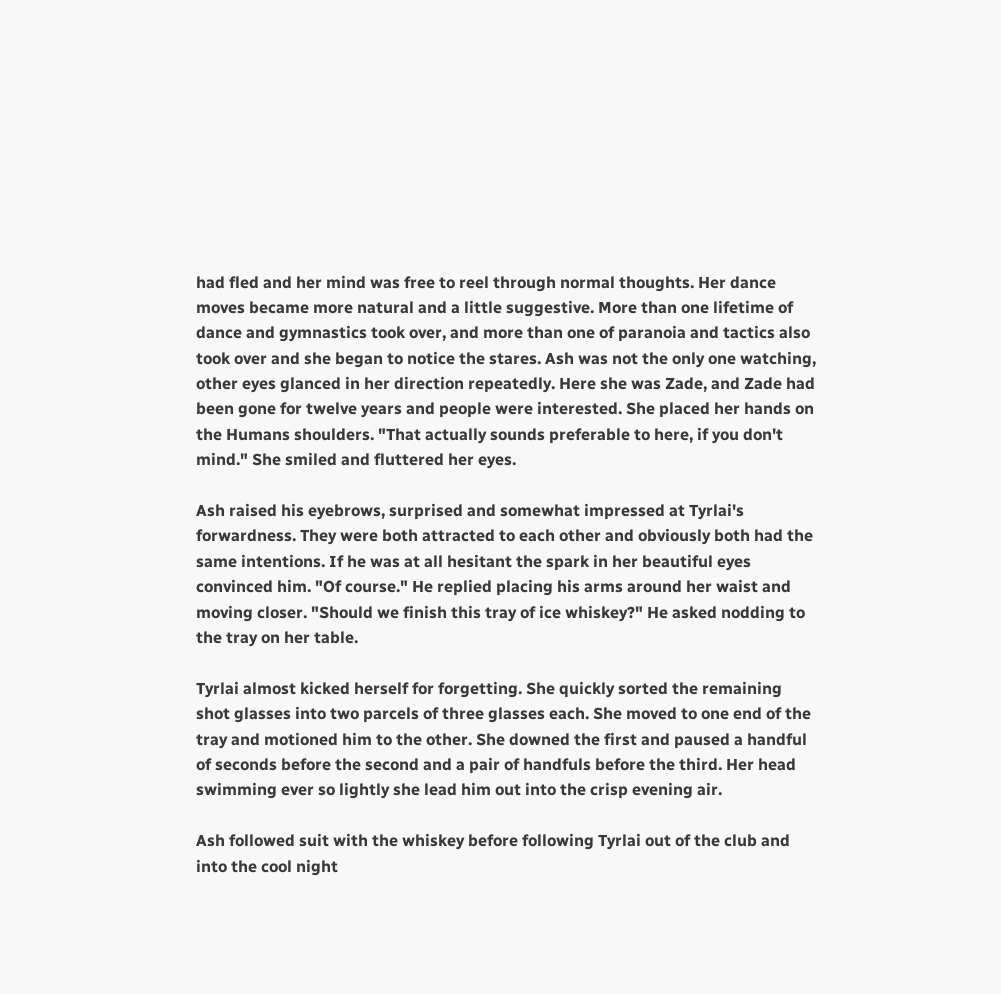had fled and her mind was free to reel through normal thoughts. Her dance moves became more natural and a little suggestive. More than one lifetime of dance and gymnastics took over, and more than one of paranoia and tactics also took over and she began to notice the stares. Ash was not the only one watching, other eyes glanced in her direction repeatedly. Here she was Zade, and Zade had been gone for twelve years and people were interested. She placed her hands on the Humans shoulders. "That actually sounds preferable to here, if you don't mind." She smiled and fluttered her eyes.

Ash raised his eyebrows, surprised and somewhat impressed at Tyrlai's forwardness. They were both attracted to each other and obviously both had the same intentions. If he was at all hesitant the spark in her beautiful eyes convinced him. "Of course." He replied placing his arms around her waist and moving closer. "Should we finish this tray of ice whiskey?" He asked nodding to the tray on her table.

Tyrlai almost kicked herself for forgetting. She quickly sorted the remaining shot glasses into two parcels of three glasses each. She moved to one end of the tray and motioned him to the other. She downed the first and paused a handful of seconds before the second and a pair of handfuls before the third. Her head swimming ever so lightly she lead him out into the crisp evening air.

Ash followed suit with the whiskey before following Tyrlai out of the club and into the cool night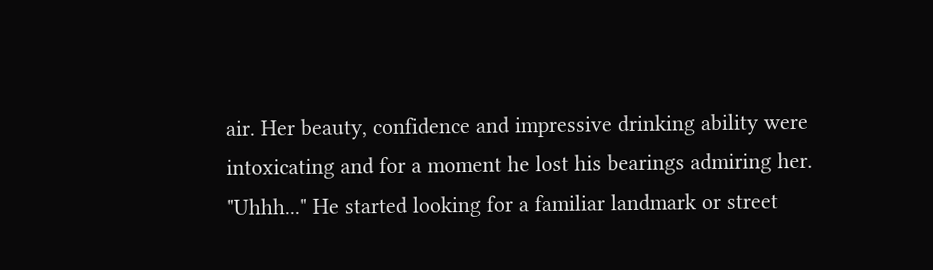air. Her beauty, confidence and impressive drinking ability were intoxicating and for a moment he lost his bearings admiring her. "Uhhh..." He started looking for a familiar landmark or street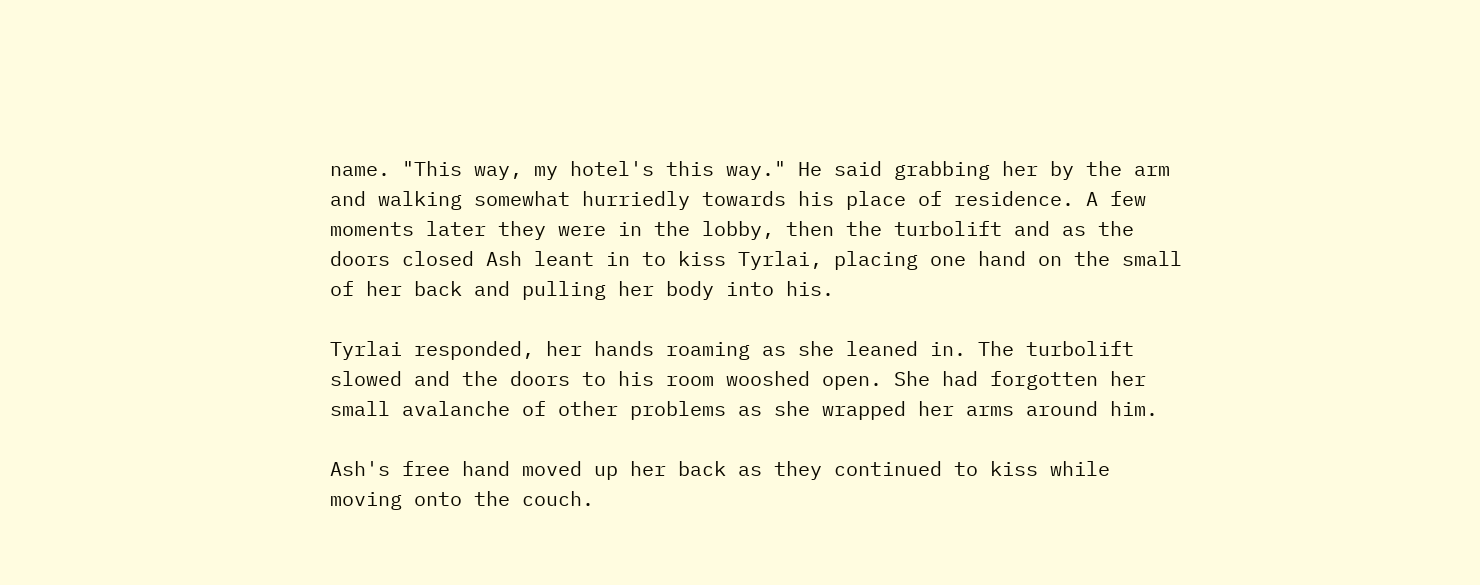name. "This way, my hotel's this way." He said grabbing her by the arm and walking somewhat hurriedly towards his place of residence. A few moments later they were in the lobby, then the turbolift and as the doors closed Ash leant in to kiss Tyrlai, placing one hand on the small of her back and pulling her body into his.

Tyrlai responded, her hands roaming as she leaned in. The turbolift slowed and the doors to his room wooshed open. She had forgotten her small avalanche of other problems as she wrapped her arms around him.

Ash's free hand moved up her back as they continued to kiss while moving onto the couch.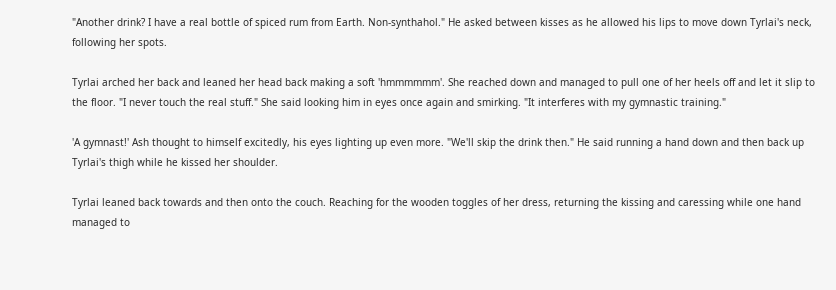"Another drink? I have a real bottle of spiced rum from Earth. Non-synthahol." He asked between kisses as he allowed his lips to move down Tyrlai's neck, following her spots.

Tyrlai arched her back and leaned her head back making a soft 'hmmmmmm'. She reached down and managed to pull one of her heels off and let it slip to the floor. "I never touch the real stuff." She said looking him in eyes once again and smirking. "It interferes with my gymnastic training."

'A gymnast!' Ash thought to himself excitedly, his eyes lighting up even more. "We'll skip the drink then." He said running a hand down and then back up Tyrlai's thigh while he kissed her shoulder.

Tyrlai leaned back towards and then onto the couch. Reaching for the wooden toggles of her dress, returning the kissing and caressing while one hand managed to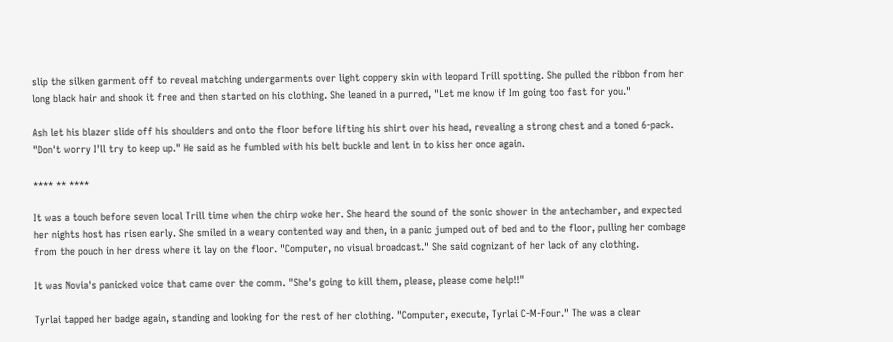slip the silken garment off to reveal matching undergarments over light coppery skin with leopard Trill spotting. She pulled the ribbon from her long black hair and shook it free and then started on his clothing. She leaned in a purred, "Let me know if Im going too fast for you."

Ash let his blazer slide off his shoulders and onto the floor before lifting his shirt over his head, revealing a strong chest and a toned 6-pack. "Don't worry I'll try to keep up." He said as he fumbled with his belt buckle and lent in to kiss her once again.

**** ** ****

It was a touch before seven local Trill time when the chirp woke her. She heard the sound of the sonic shower in the antechamber, and expected her nights host has risen early. She smiled in a weary contented way and then, in a panic jumped out of bed and to the floor, pulling her combage from the pouch in her dress where it lay on the floor. "Computer, no visual broadcast." She said cognizant of her lack of any clothing.

It was Novia's panicked voice that came over the comm. "She's going to kill them, please, please come help!!"

Tyrlai tapped her badge again, standing and looking for the rest of her clothing. "Computer, execute, Tyrlai C-M-Four." The was a clear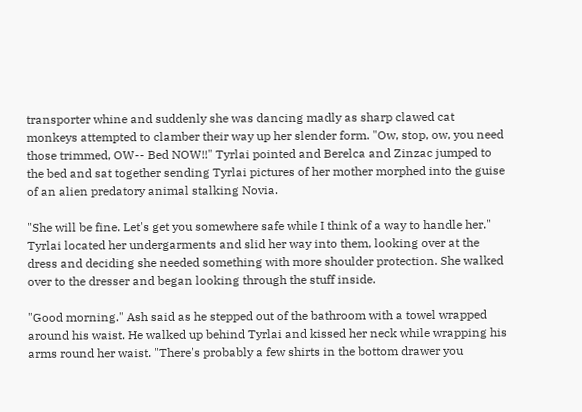transporter whine and suddenly she was dancing madly as sharp clawed cat monkeys attempted to clamber their way up her slender form. "Ow, stop, ow, you need those trimmed, OW-- Bed NOW!!" Tyrlai pointed and Berelca and Zinzac jumped to the bed and sat together sending Tyrlai pictures of her mother morphed into the guise of an alien predatory animal stalking Novia.

"She will be fine. Let's get you somewhere safe while I think of a way to handle her." Tyrlai located her undergarments and slid her way into them, looking over at the dress and deciding she needed something with more shoulder protection. She walked over to the dresser and began looking through the stuff inside.

"Good morning." Ash said as he stepped out of the bathroom with a towel wrapped around his waist. He walked up behind Tyrlai and kissed her neck while wrapping his arms round her waist. "There's probably a few shirts in the bottom drawer you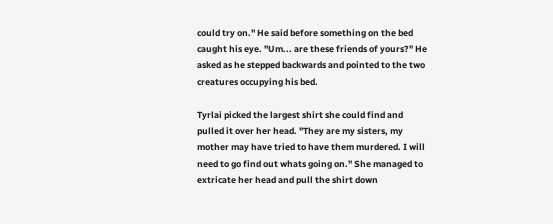could try on." He said before something on the bed caught his eye. "Um... are these friends of yours?" He asked as he stepped backwards and pointed to the two creatures occupying his bed.

Tyrlai picked the largest shirt she could find and pulled it over her head. "They are my sisters, my mother may have tried to have them murdered. I will need to go find out whats going on." She managed to extricate her head and pull the shirt down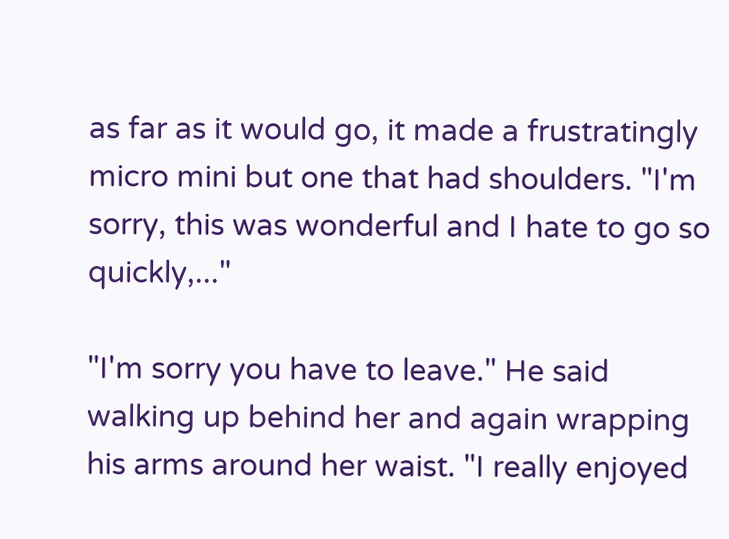as far as it would go, it made a frustratingly micro mini but one that had shoulders. "I'm sorry, this was wonderful and I hate to go so quickly,..."

"I'm sorry you have to leave." He said walking up behind her and again wrapping his arms around her waist. "I really enjoyed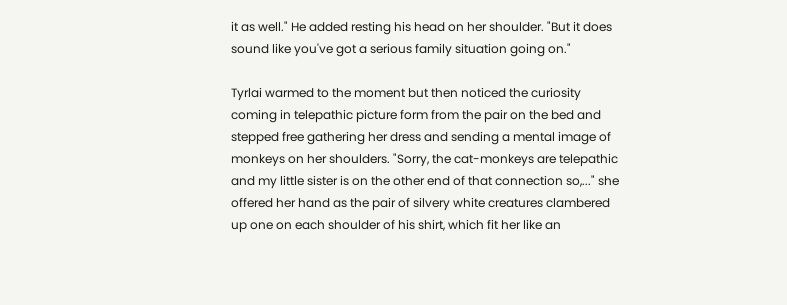it as well." He added resting his head on her shoulder. "But it does sound like you've got a serious family situation going on."

Tyrlai warmed to the moment but then noticed the curiosity coming in telepathic picture form from the pair on the bed and stepped free gathering her dress and sending a mental image of monkeys on her shoulders. "Sorry, the cat-monkeys are telepathic and my little sister is on the other end of that connection so,..." she offered her hand as the pair of silvery white creatures clambered up one on each shoulder of his shirt, which fit her like an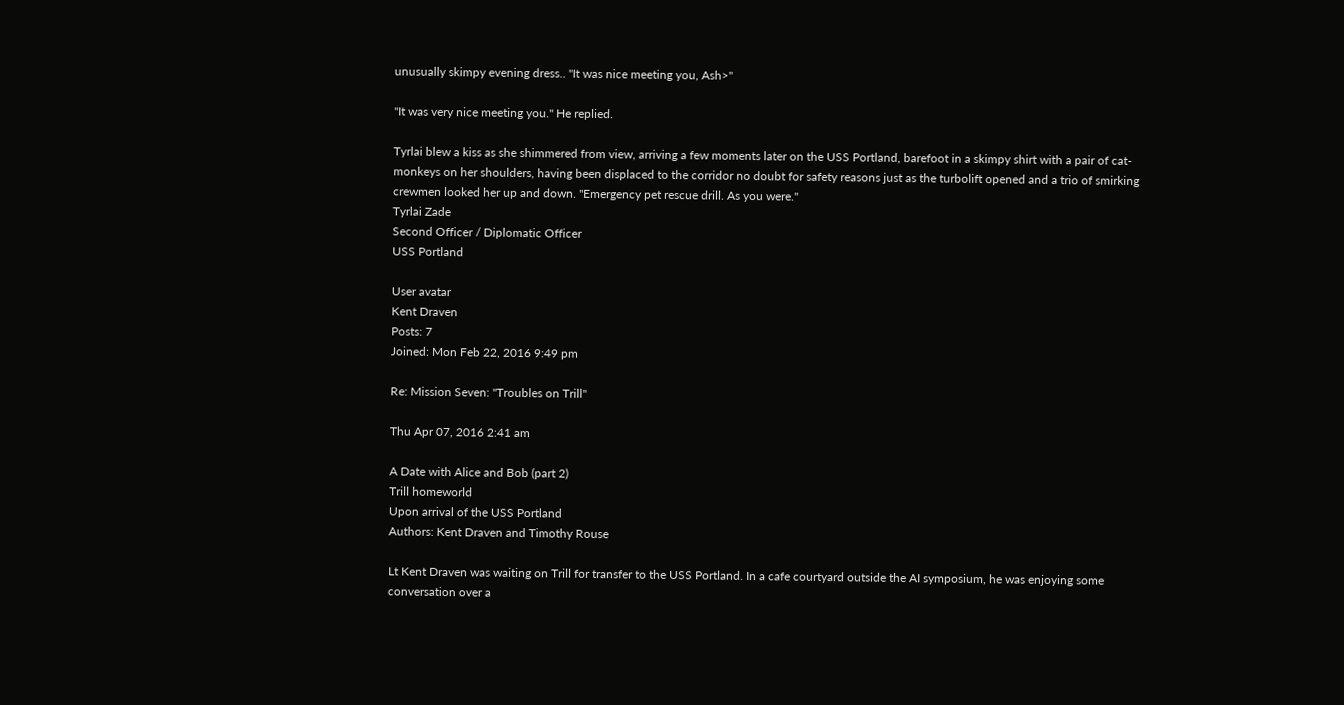unusually skimpy evening dress.. "It was nice meeting you, Ash>"

"It was very nice meeting you." He replied.

Tyrlai blew a kiss as she shimmered from view, arriving a few moments later on the USS Portland, barefoot in a skimpy shirt with a pair of cat-monkeys on her shoulders, having been displaced to the corridor no doubt for safety reasons just as the turbolift opened and a trio of smirking crewmen looked her up and down. "Emergency pet rescue drill. As you were."
Tyrlai Zade
Second Officer / Diplomatic Officer
USS Portland

User avatar
Kent Draven
Posts: 7
Joined: Mon Feb 22, 2016 9:49 pm

Re: Mission Seven: "Troubles on Trill"

Thu Apr 07, 2016 2:41 am

A Date with Alice and Bob (part 2)
Trill homeworld
Upon arrival of the USS Portland
Authors: Kent Draven and Timothy Rouse

Lt Kent Draven was waiting on Trill for transfer to the USS Portland. In a cafe courtyard outside the AI symposium, he was enjoying some conversation over a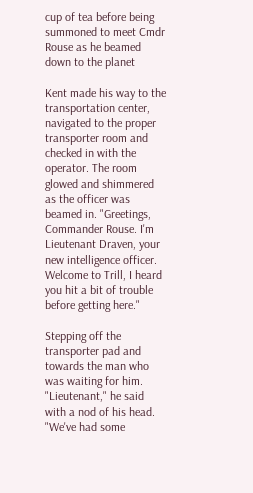cup of tea before being summoned to meet Cmdr Rouse as he beamed down to the planet

Kent made his way to the transportation center, navigated to the proper transporter room and checked in with the operator. The room glowed and shimmered as the officer was beamed in. "Greetings, Commander Rouse. I'm Lieutenant Draven, your new intelligence officer. Welcome to Trill, I heard you hit a bit of trouble before getting here."

Stepping off the transporter pad and towards the man who was waiting for him. "Lieutenant," he said with a nod of his head. "We've had some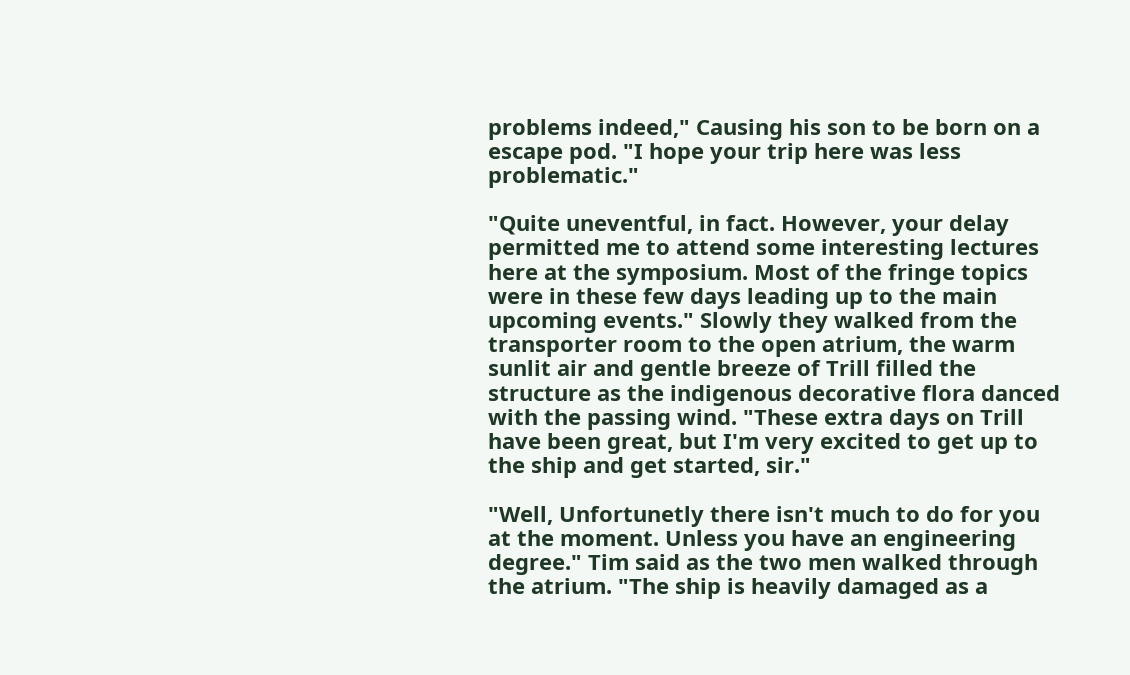problems indeed," Causing his son to be born on a escape pod. "I hope your trip here was less problematic."

"Quite uneventful, in fact. However, your delay permitted me to attend some interesting lectures here at the symposium. Most of the fringe topics were in these few days leading up to the main upcoming events." Slowly they walked from the transporter room to the open atrium, the warm sunlit air and gentle breeze of Trill filled the structure as the indigenous decorative flora danced with the passing wind. "These extra days on Trill have been great, but I'm very excited to get up to the ship and get started, sir."

"Well, Unfortunetly there isn't much to do for you at the moment. Unless you have an engineering degree." Tim said as the two men walked through the atrium. "The ship is heavily damaged as a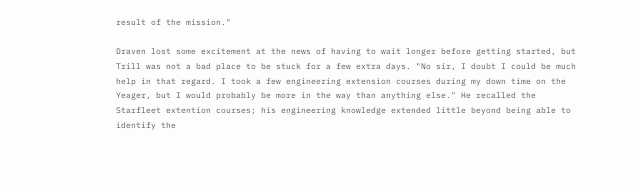result of the mission."

Draven lost some excitement at the news of having to wait longer before getting started, but Trill was not a bad place to be stuck for a few extra days. "No sir, I doubt I could be much help in that regard. I took a few engineering extension courses during my down time on the Yeager, but I would probably be more in the way than anything else." He recalled the Starfleet extention courses; his engineering knowledge extended little beyond being able to identify the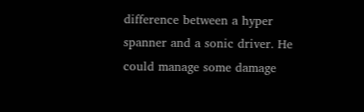difference between a hyper spanner and a sonic driver. He could manage some damage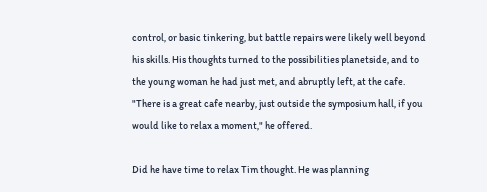control, or basic tinkering, but battle repairs were likely well beyond his skills. His thoughts turned to the possibilities planetside, and to the young woman he had just met, and abruptly left, at the cafe. "There is a great cafe nearby, just outside the symposium hall, if you would like to relax a moment," he offered.

Did he have time to relax Tim thought. He was planning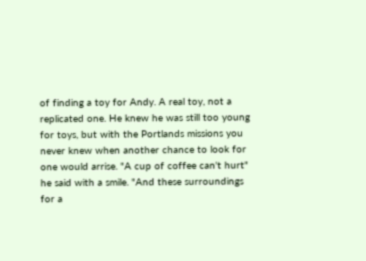of finding a toy for Andy. A real toy, not a replicated one. He knew he was still too young for toys, but with the Portlands missions you never knew when another chance to look for one would arrise. "A cup of coffee can't hurt" he said with a smile. "And these surroundings for a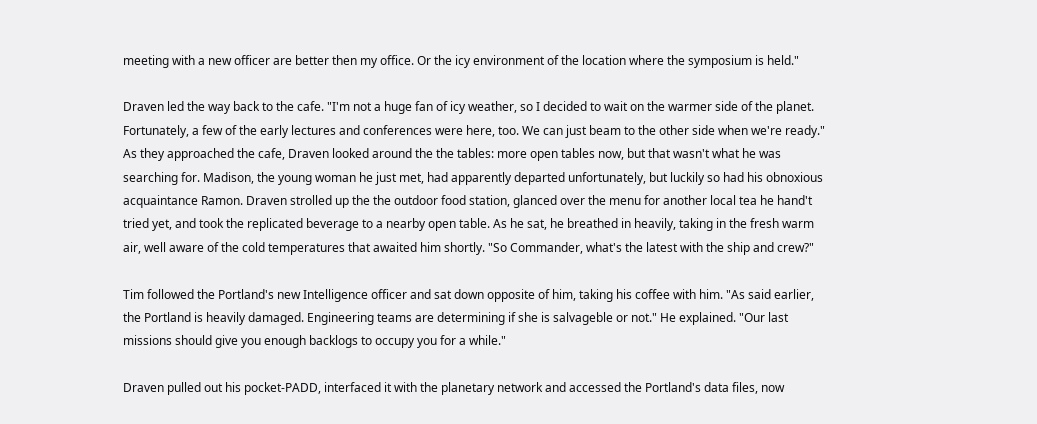meeting with a new officer are better then my office. Or the icy environment of the location where the symposium is held."

Draven led the way back to the cafe. "I'm not a huge fan of icy weather, so I decided to wait on the warmer side of the planet. Fortunately, a few of the early lectures and conferences were here, too. We can just beam to the other side when we're ready." As they approached the cafe, Draven looked around the the tables: more open tables now, but that wasn't what he was searching for. Madison, the young woman he just met, had apparently departed unfortunately, but luckily so had his obnoxious acquaintance Ramon. Draven strolled up the the outdoor food station, glanced over the menu for another local tea he hand't tried yet, and took the replicated beverage to a nearby open table. As he sat, he breathed in heavily, taking in the fresh warm air, well aware of the cold temperatures that awaited him shortly. "So Commander, what's the latest with the ship and crew?"

Tim followed the Portland's new Intelligence officer and sat down opposite of him, taking his coffee with him. "As said earlier, the Portland is heavily damaged. Engineering teams are determining if she is salvageble or not." He explained. "Our last missions should give you enough backlogs to occupy you for a while."

Draven pulled out his pocket-PADD, interfaced it with the planetary network and accessed the Portland's data files, now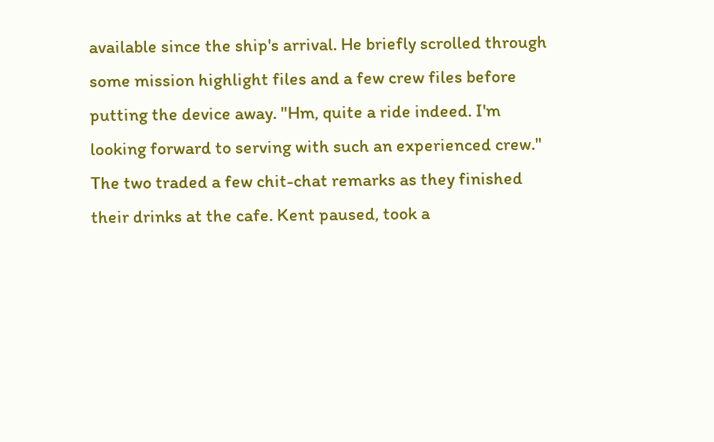available since the ship's arrival. He briefly scrolled through some mission highlight files and a few crew files before putting the device away. "Hm, quite a ride indeed. I'm looking forward to serving with such an experienced crew." The two traded a few chit-chat remarks as they finished their drinks at the cafe. Kent paused, took a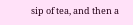sip of tea, and then a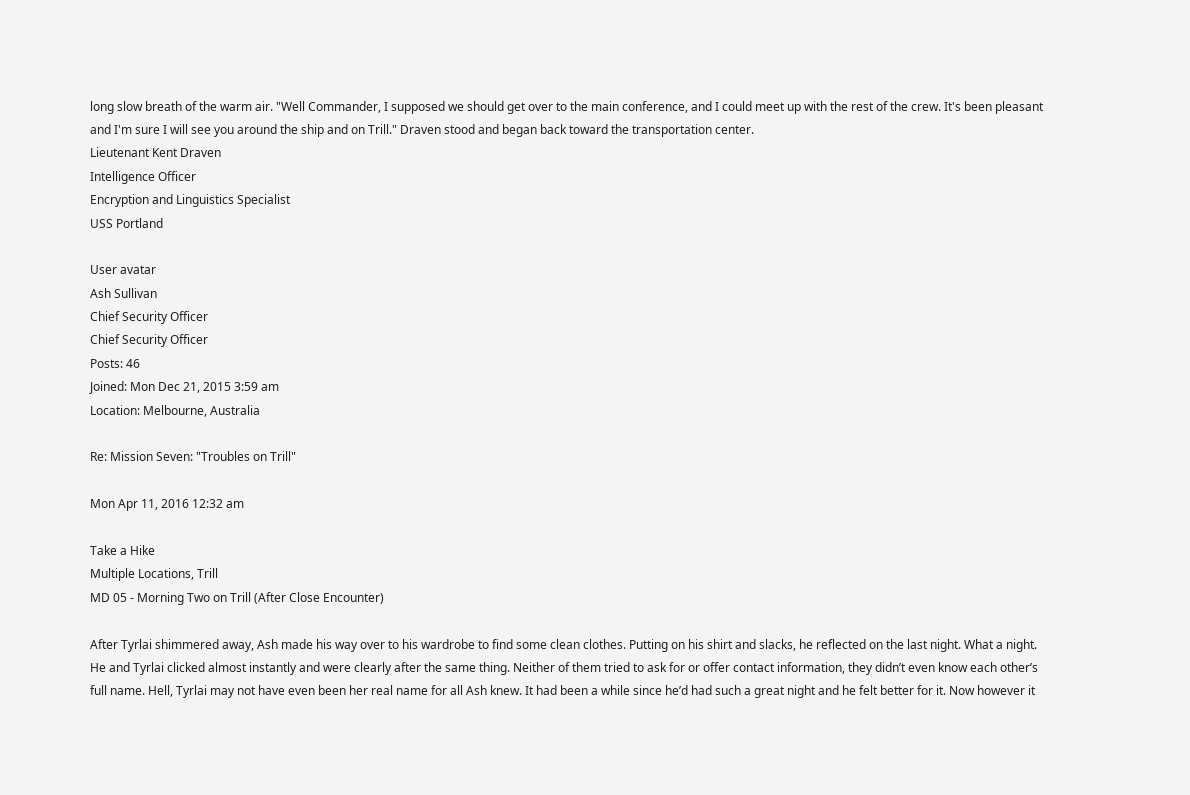long slow breath of the warm air. "Well Commander, I supposed we should get over to the main conference, and I could meet up with the rest of the crew. It's been pleasant and I'm sure I will see you around the ship and on Trill." Draven stood and began back toward the transportation center.
Lieutenant Kent Draven
Intelligence Officer
Encryption and Linguistics Specialist
USS Portland

User avatar
Ash Sullivan
Chief Security Officer
Chief Security Officer
Posts: 46
Joined: Mon Dec 21, 2015 3:59 am
Location: Melbourne, Australia

Re: Mission Seven: "Troubles on Trill"

Mon Apr 11, 2016 12:32 am

Take a Hike
Multiple Locations, Trill
MD 05 - Morning Two on Trill (After Close Encounter)

After Tyrlai shimmered away, Ash made his way over to his wardrobe to find some clean clothes. Putting on his shirt and slacks, he reflected on the last night. What a night. He and Tyrlai clicked almost instantly and were clearly after the same thing. Neither of them tried to ask for or offer contact information, they didn’t even know each other’s full name. Hell, Tyrlai may not have even been her real name for all Ash knew. It had been a while since he’d had such a great night and he felt better for it. Now however it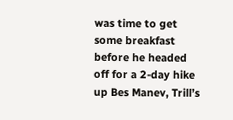was time to get some breakfast before he headed off for a 2-day hike up Bes Manev, Trill’s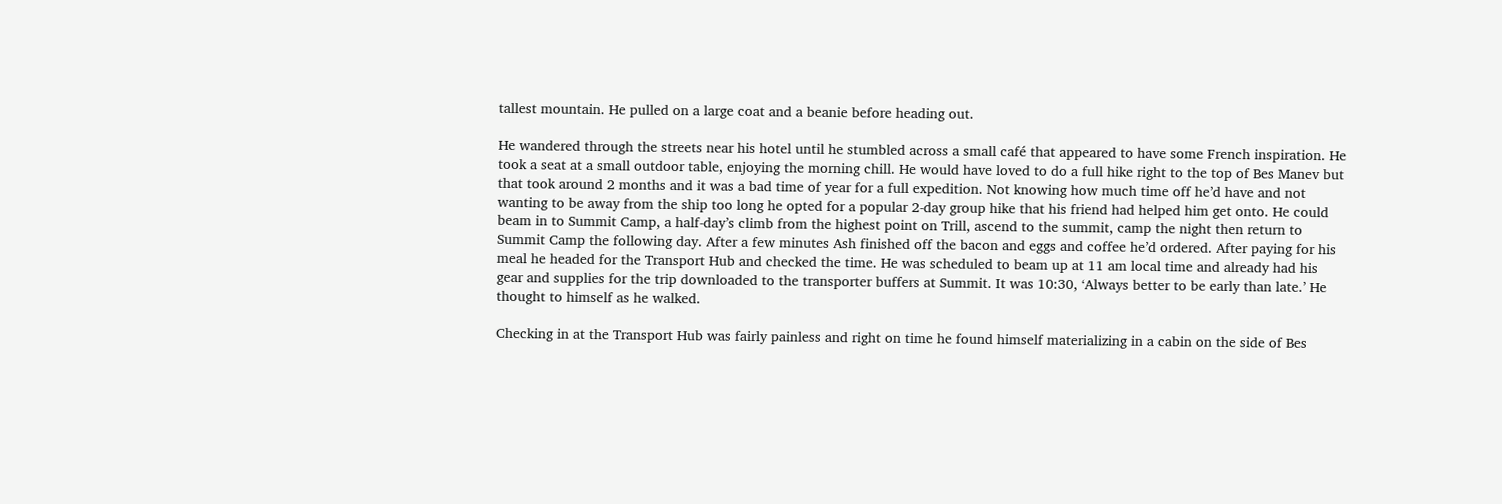tallest mountain. He pulled on a large coat and a beanie before heading out.

He wandered through the streets near his hotel until he stumbled across a small café that appeared to have some French inspiration. He took a seat at a small outdoor table, enjoying the morning chill. He would have loved to do a full hike right to the top of Bes Manev but that took around 2 months and it was a bad time of year for a full expedition. Not knowing how much time off he’d have and not wanting to be away from the ship too long he opted for a popular 2-day group hike that his friend had helped him get onto. He could beam in to Summit Camp, a half-day’s climb from the highest point on Trill, ascend to the summit, camp the night then return to Summit Camp the following day. After a few minutes Ash finished off the bacon and eggs and coffee he’d ordered. After paying for his meal he headed for the Transport Hub and checked the time. He was scheduled to beam up at 11 am local time and already had his gear and supplies for the trip downloaded to the transporter buffers at Summit. It was 10:30, ‘Always better to be early than late.’ He thought to himself as he walked.

Checking in at the Transport Hub was fairly painless and right on time he found himself materializing in a cabin on the side of Bes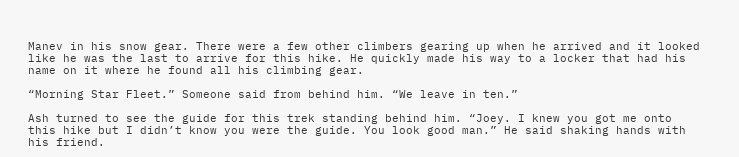Manev in his snow gear. There were a few other climbers gearing up when he arrived and it looked like he was the last to arrive for this hike. He quickly made his way to a locker that had his name on it where he found all his climbing gear.

“Morning Star Fleet.” Someone said from behind him. “We leave in ten.”

Ash turned to see the guide for this trek standing behind him. “Joey. I knew you got me onto this hike but I didn’t know you were the guide. You look good man.” He said shaking hands with his friend.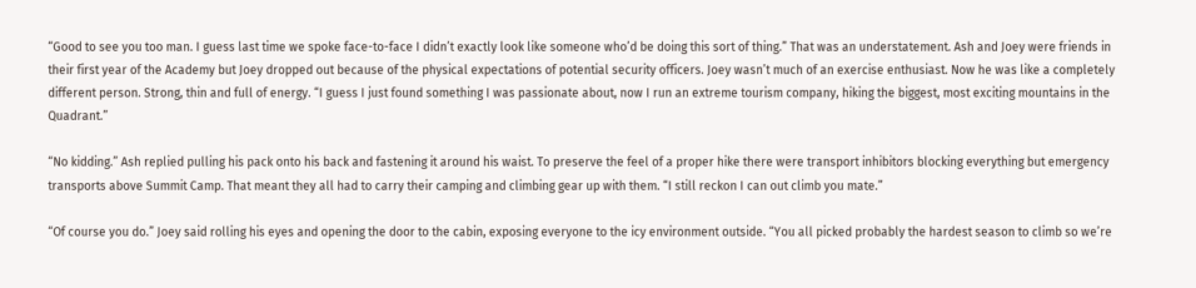“Good to see you too man. I guess last time we spoke face-to-face I didn’t exactly look like someone who’d be doing this sort of thing.” That was an understatement. Ash and Joey were friends in their first year of the Academy but Joey dropped out because of the physical expectations of potential security officers. Joey wasn’t much of an exercise enthusiast. Now he was like a completely different person. Strong, thin and full of energy. “I guess I just found something I was passionate about, now I run an extreme tourism company, hiking the biggest, most exciting mountains in the Quadrant.”

“No kidding.” Ash replied pulling his pack onto his back and fastening it around his waist. To preserve the feel of a proper hike there were transport inhibitors blocking everything but emergency transports above Summit Camp. That meant they all had to carry their camping and climbing gear up with them. “I still reckon I can out climb you mate.”

“Of course you do.” Joey said rolling his eyes and opening the door to the cabin, exposing everyone to the icy environment outside. “You all picked probably the hardest season to climb so we’re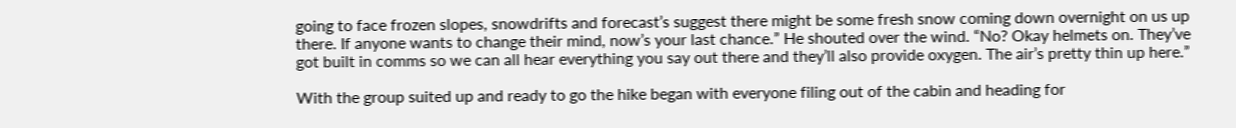going to face frozen slopes, snowdrifts and forecast’s suggest there might be some fresh snow coming down overnight on us up there. If anyone wants to change their mind, now’s your last chance.” He shouted over the wind. “No? Okay helmets on. They’ve got built in comms so we can all hear everything you say out there and they’ll also provide oxygen. The air’s pretty thin up here.”

With the group suited up and ready to go the hike began with everyone filing out of the cabin and heading for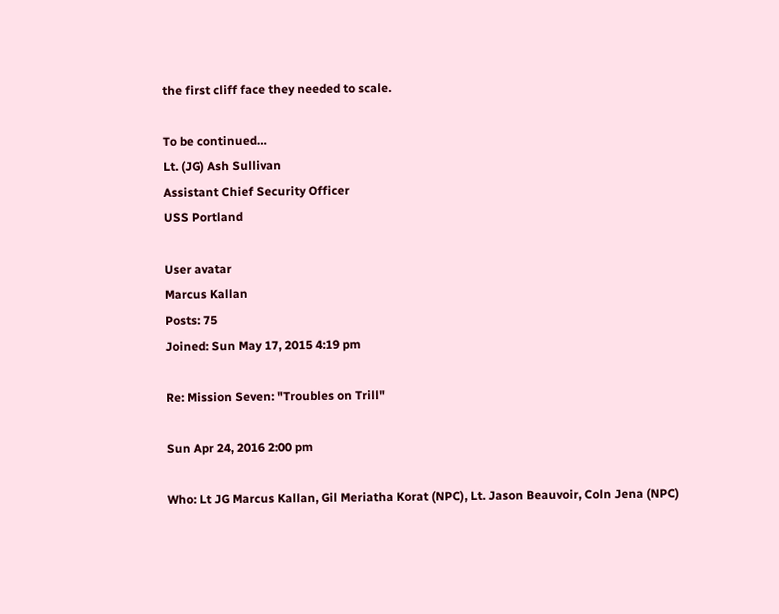the first cliff face they needed to scale.

To be continued…
Lt. (JG) Ash Sullivan
Assistant Chief Security Officer
USS Portland

User avatar
Marcus Kallan
Posts: 75
Joined: Sun May 17, 2015 4:19 pm

Re: Mission Seven: "Troubles on Trill"

Sun Apr 24, 2016 2:00 pm

Who: Lt JG Marcus Kallan, Gil Meriatha Korat (NPC), Lt. Jason Beauvoir, Coln Jena (NPC)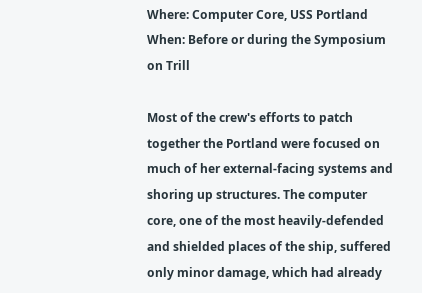Where: Computer Core, USS Portland
When: Before or during the Symposium on Trill

Most of the crew's efforts to patch together the Portland were focused on much of her external-facing systems and shoring up structures. The computer core, one of the most heavily-defended and shielded places of the ship, suffered only minor damage, which had already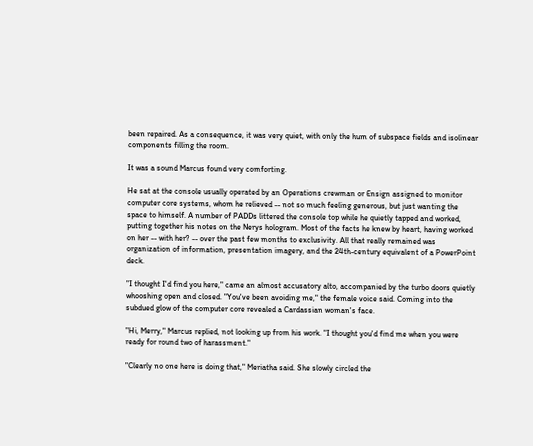been repaired. As a consequence, it was very quiet, with only the hum of subspace fields and isolinear components filling the room.

It was a sound Marcus found very comforting.

He sat at the console usually operated by an Operations crewman or Ensign assigned to monitor computer core systems, whom he relieved -- not so much feeling generous, but just wanting the space to himself. A number of PADDs littered the console top while he quietly tapped and worked, putting together his notes on the Nerys hologram. Most of the facts he knew by heart, having worked on her -- with her? -- over the past few months to exclusivity. All that really remained was organization of information, presentation imagery, and the 24th-century equivalent of a PowerPoint deck.

"I thought I'd find you here," came an almost accusatory alto, accompanied by the turbo doors quietly whooshing open and closed. "You've been avoiding me," the female voice said. Coming into the subdued glow of the computer core revealed a Cardassian woman's face.

"Hi, Merry," Marcus replied, not looking up from his work. "I thought you'd find me when you were ready for round two of harassment."

"Clearly no one here is doing that," Meriatha said. She slowly circled the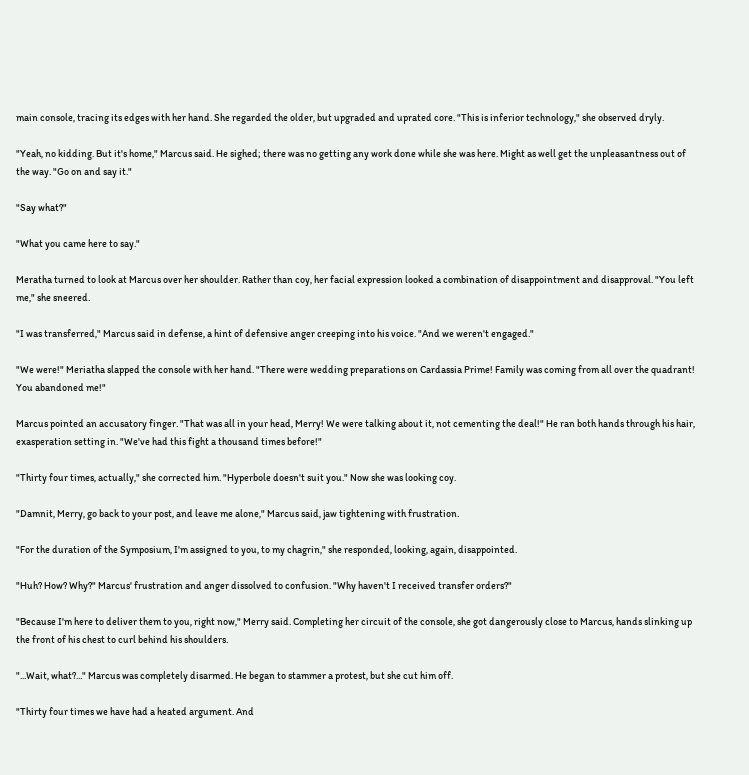main console, tracing its edges with her hand. She regarded the older, but upgraded and uprated core. "This is inferior technology," she observed dryly.

"Yeah, no kidding. But it's home," Marcus said. He sighed; there was no getting any work done while she was here. Might as well get the unpleasantness out of the way. "Go on and say it."

"Say what?"

"What you came here to say."

Meratha turned to look at Marcus over her shoulder. Rather than coy, her facial expression looked a combination of disappointment and disapproval. "You left me," she sneered.

"I was transferred," Marcus said in defense, a hint of defensive anger creeping into his voice. "And we weren't engaged."

"We were!" Meriatha slapped the console with her hand. "There were wedding preparations on Cardassia Prime! Family was coming from all over the quadrant! You abandoned me!"

Marcus pointed an accusatory finger. "That was all in your head, Merry! We were talking about it, not cementing the deal!" He ran both hands through his hair, exasperation setting in. "We've had this fight a thousand times before!"

"Thirty four times, actually," she corrected him. "Hyperbole doesn't suit you." Now she was looking coy.

"Damnit, Merry, go back to your post, and leave me alone," Marcus said, jaw tightening with frustration.

"For the duration of the Symposium, I'm assigned to you, to my chagrin," she responded, looking, again, disappointed.

"Huh? How? Why?" Marcus' frustration and anger dissolved to confusion. "Why haven't I received transfer orders?"

"Because I'm here to deliver them to you, right now," Merry said. Completing her circuit of the console, she got dangerously close to Marcus, hands slinking up the front of his chest to curl behind his shoulders.

"...Wait, what?..." Marcus was completely disarmed. He began to stammer a protest, but she cut him off.

"Thirty four times we have had a heated argument. And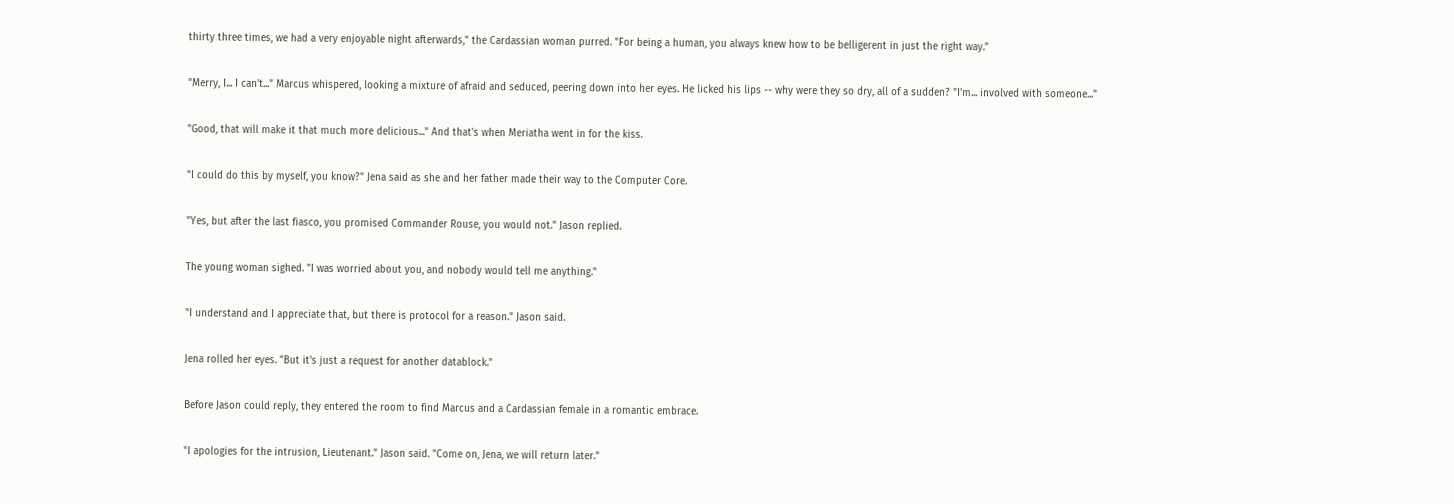thirty three times, we had a very enjoyable night afterwards," the Cardassian woman purred. "For being a human, you always knew how to be belligerent in just the right way."

"Merry, I... I can't..." Marcus whispered, looking a mixture of afraid and seduced, peering down into her eyes. He licked his lips -- why were they so dry, all of a sudden? "I'm... involved with someone..."

"Good, that will make it that much more delicious..." And that's when Meriatha went in for the kiss.

"I could do this by myself, you know?" Jena said as she and her father made their way to the Computer Core.

"Yes, but after the last fiasco, you promised Commander Rouse, you would not." Jason replied.

The young woman sighed. "I was worried about you, and nobody would tell me anything."

"I understand and I appreciate that, but there is protocol for a reason." Jason said.

Jena rolled her eyes. "But it's just a request for another datablock."

Before Jason could reply, they entered the room to find Marcus and a Cardassian female in a romantic embrace.

"I apologies for the intrusion, Lieutenant." Jason said. "Come on, Jena, we will return later."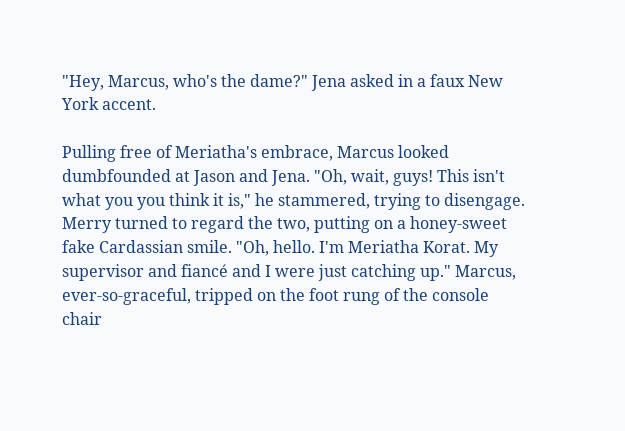"Hey, Marcus, who's the dame?" Jena asked in a faux New York accent.

Pulling free of Meriatha's embrace, Marcus looked dumbfounded at Jason and Jena. "Oh, wait, guys! This isn't what you you think it is," he stammered, trying to disengage. Merry turned to regard the two, putting on a honey-sweet fake Cardassian smile. "Oh, hello. I'm Meriatha Korat. My supervisor and fiancé and I were just catching up." Marcus, ever-so-graceful, tripped on the foot rung of the console chair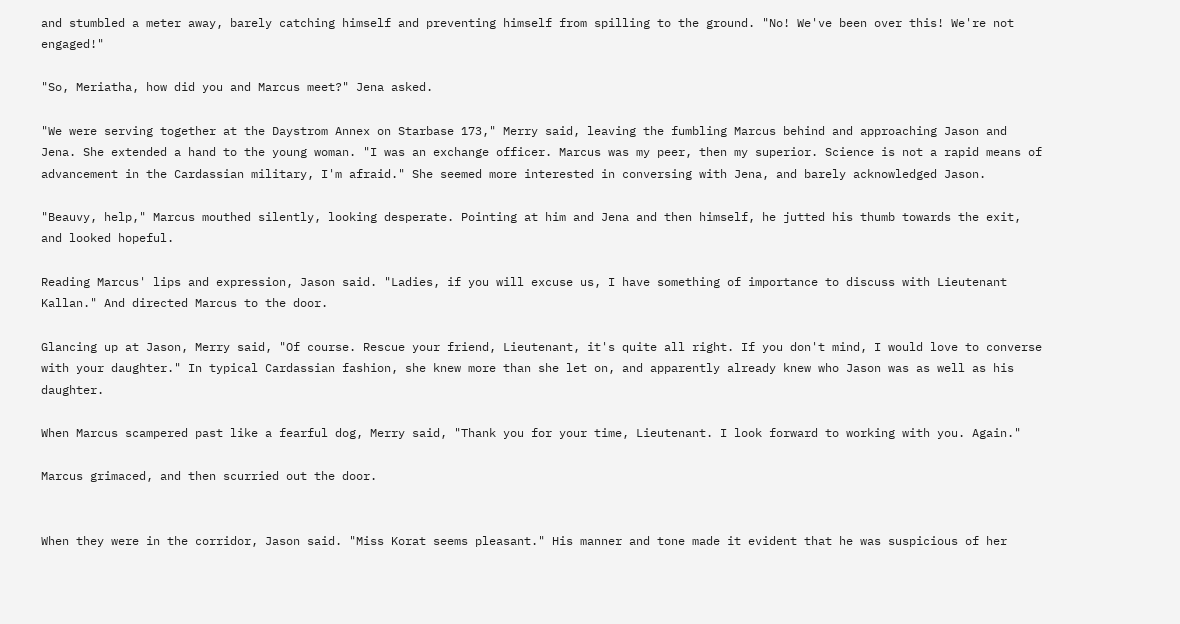and stumbled a meter away, barely catching himself and preventing himself from spilling to the ground. "No! We've been over this! We're not engaged!"

"So, Meriatha, how did you and Marcus meet?" Jena asked.

"We were serving together at the Daystrom Annex on Starbase 173," Merry said, leaving the fumbling Marcus behind and approaching Jason and Jena. She extended a hand to the young woman. "I was an exchange officer. Marcus was my peer, then my superior. Science is not a rapid means of advancement in the Cardassian military, I'm afraid." She seemed more interested in conversing with Jena, and barely acknowledged Jason.

"Beauvy, help," Marcus mouthed silently, looking desperate. Pointing at him and Jena and then himself, he jutted his thumb towards the exit, and looked hopeful.

Reading Marcus' lips and expression, Jason said. "Ladies, if you will excuse us, I have something of importance to discuss with Lieutenant Kallan." And directed Marcus to the door.

Glancing up at Jason, Merry said, "Of course. Rescue your friend, Lieutenant, it's quite all right. If you don't mind, I would love to converse with your daughter." In typical Cardassian fashion, she knew more than she let on, and apparently already knew who Jason was as well as his daughter.

When Marcus scampered past like a fearful dog, Merry said, "Thank you for your time, Lieutenant. I look forward to working with you. Again."

Marcus grimaced, and then scurried out the door.


When they were in the corridor, Jason said. "Miss Korat seems pleasant." His manner and tone made it evident that he was suspicious of her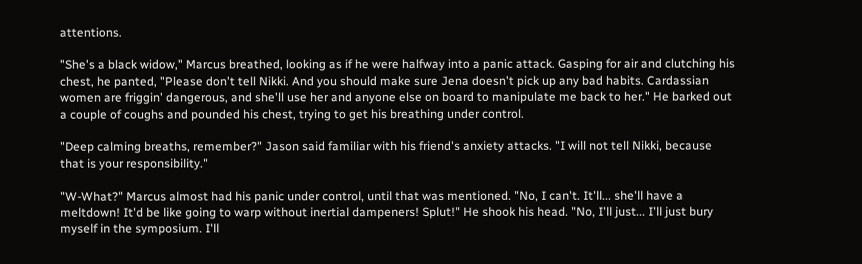attentions.

"She's a black widow," Marcus breathed, looking as if he were halfway into a panic attack. Gasping for air and clutching his chest, he panted, "Please don't tell Nikki. And you should make sure Jena doesn't pick up any bad habits. Cardassian women are friggin' dangerous, and she'll use her and anyone else on board to manipulate me back to her." He barked out a couple of coughs and pounded his chest, trying to get his breathing under control.

"Deep calming breaths, remember?" Jason said familiar with his friend's anxiety attacks. "I will not tell Nikki, because that is your responsibility."

"W-What?" Marcus almost had his panic under control, until that was mentioned. "No, I can't. It'll... she'll have a meltdown! It'd be like going to warp without inertial dampeners! Splut!" He shook his head. "No, I'll just... I'll just bury myself in the symposium. I'll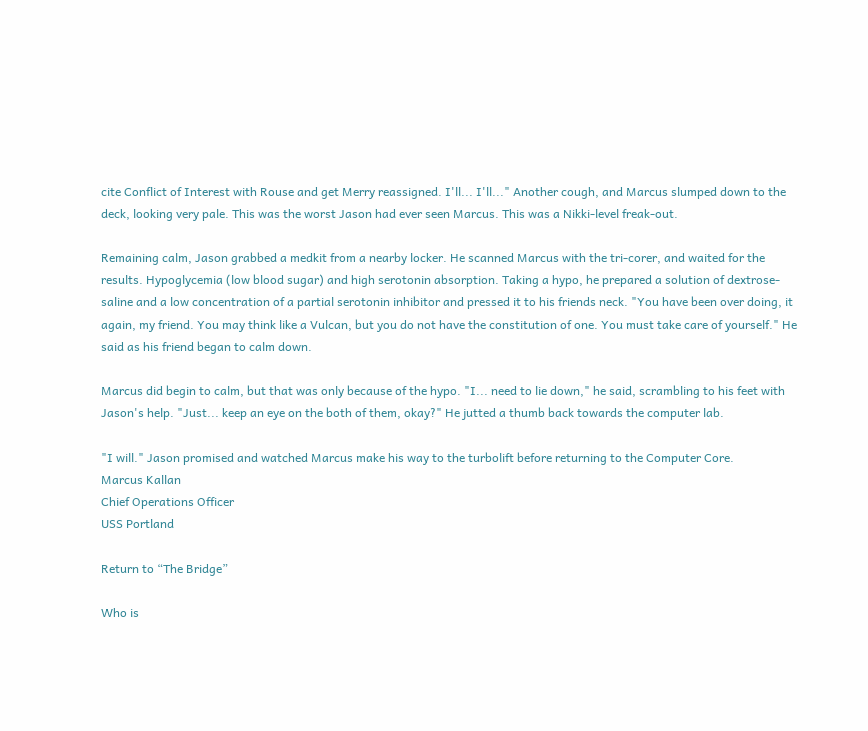cite Conflict of Interest with Rouse and get Merry reassigned. I'll... I'll..." Another cough, and Marcus slumped down to the deck, looking very pale. This was the worst Jason had ever seen Marcus. This was a Nikki-level freak-out.

Remaining calm, Jason grabbed a medkit from a nearby locker. He scanned Marcus with the tri-corer, and waited for the results. Hypoglycemia (low blood sugar) and high serotonin absorption. Taking a hypo, he prepared a solution of dextrose-saline and a low concentration of a partial serotonin inhibitor and pressed it to his friends neck. "You have been over doing, it again, my friend. You may think like a Vulcan, but you do not have the constitution of one. You must take care of yourself." He said as his friend began to calm down.

Marcus did begin to calm, but that was only because of the hypo. "I... need to lie down," he said, scrambling to his feet with Jason's help. "Just... keep an eye on the both of them, okay?" He jutted a thumb back towards the computer lab.

"I will." Jason promised and watched Marcus make his way to the turbolift before returning to the Computer Core.
Marcus Kallan
Chief Operations Officer
USS Portland

Return to “The Bridge”

Who is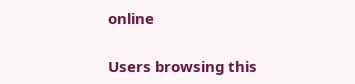online

Users browsing this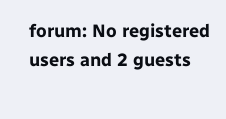forum: No registered users and 2 guests